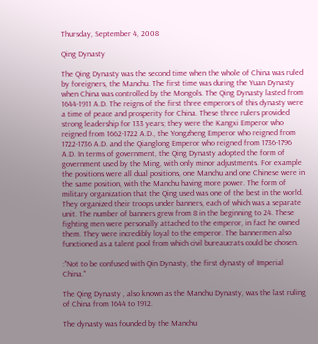Thursday, September 4, 2008

Qing Dynasty

The Qing Dynasty was the second time when the whole of China was ruled by foreigners, the Manchu. The first time was during the Yuan Dynasty when China was controlled by the Mongols. The Qing Dynasty lasted from 1644-1911 A.D. The reigns of the first three emperors of this dynasty were a time of peace and prosperity for China. These three rulers provided strong leadership for 133 years; they were the Kangxi Emperor who reigned from 1662-1722 A.D., the Yongzheng Emperor who reigned from 1722-1736 A.D. and the Qianglong Emperor who reigned from 1736-1796 A.D. In terms of government, the Qing Dynasty adopted the form of government used by the Ming, with only minor adjustments. For example the positions were all dual positions, one Manchu and one Chinese were in the same position, with the Manchu having more power. The form of military organization that the Qing used was one of the best in the world. They organized their troops under banners, each of which was a separate unit. The number of banners grew from 8 in the beginning to 24. These fighting men were personally attached to the emperor, in fact he owned them. They were incredibly loyal to the emperor. The bannermen also functioned as a talent pool from which civil bureaucrats could be chosen.

:''Not to be confused with Qin Dynasty, the first dynasty of Imperial China.''

The Qing Dynasty , also known as the Manchu Dynasty, was the last ruling of China from 1644 to 1912.

The dynasty was founded by the Manchu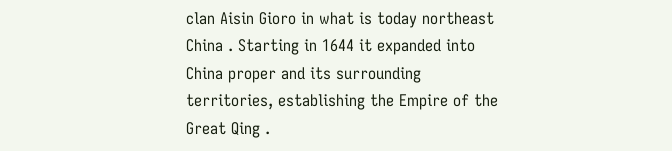clan Aisin Gioro in what is today northeast China . Starting in 1644 it expanded into China proper and its surrounding territories, establishing the Empire of the Great Qing .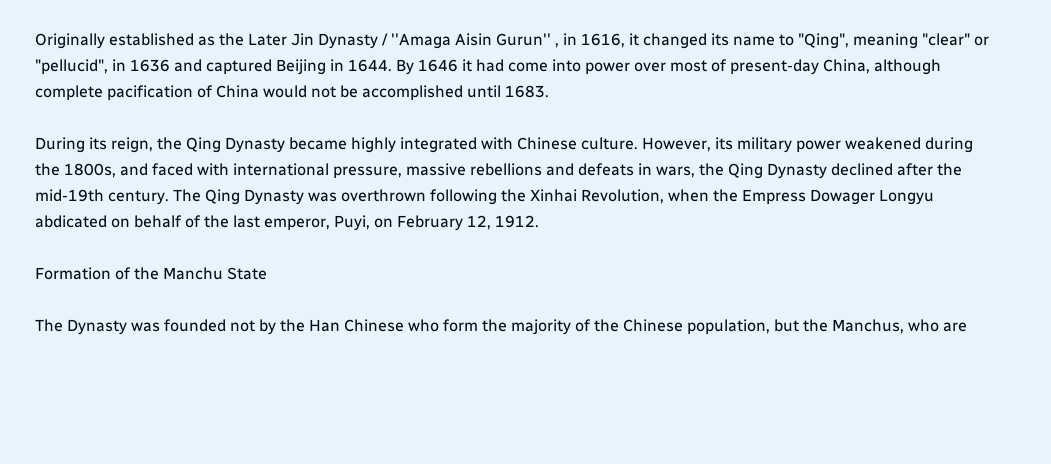Originally established as the Later Jin Dynasty / ''Amaga Aisin Gurun'' , in 1616, it changed its name to "Qing", meaning "clear" or "pellucid", in 1636 and captured Beijing in 1644. By 1646 it had come into power over most of present-day China, although complete pacification of China would not be accomplished until 1683.

During its reign, the Qing Dynasty became highly integrated with Chinese culture. However, its military power weakened during the 1800s, and faced with international pressure, massive rebellions and defeats in wars, the Qing Dynasty declined after the mid-19th century. The Qing Dynasty was overthrown following the Xinhai Revolution, when the Empress Dowager Longyu abdicated on behalf of the last emperor, Puyi, on February 12, 1912.

Formation of the Manchu State

The Dynasty was founded not by the Han Chinese who form the majority of the Chinese population, but the Manchus, who are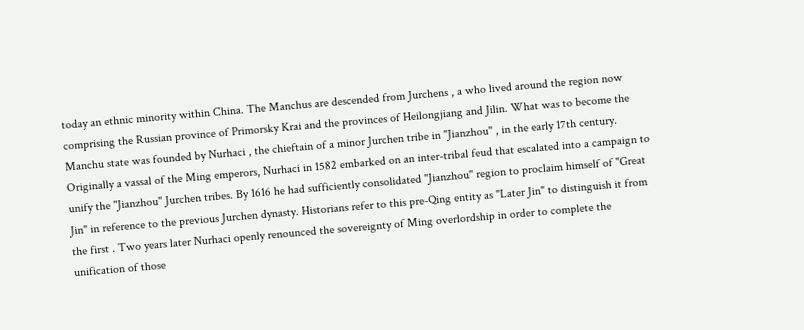today an ethnic minority within China. The Manchus are descended from Jurchens , a who lived around the region now comprising the Russian province of Primorsky Krai and the provinces of Heilongjiang and Jilin. What was to become the Manchu state was founded by Nurhaci , the chieftain of a minor Jurchen tribe in ''Jianzhou'' , in the early 17th century. Originally a vassal of the Ming emperors, Nurhaci in 1582 embarked on an inter-tribal feud that escalated into a campaign to unify the ''Jianzhou'' Jurchen tribes. By 1616 he had sufficiently consolidated ''Jianzhou'' region to proclaim himself of "Great Jin" in reference to the previous Jurchen dynasty. Historians refer to this pre-Qing entity as "Later Jin" to distinguish it from the first . Two years later Nurhaci openly renounced the sovereignty of Ming overlordship in order to complete the unification of those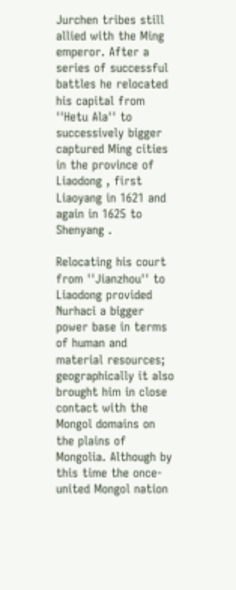Jurchen tribes still allied with the Ming emperor. After a series of successful battles he relocated his capital from ''Hetu Ala'' to successively bigger captured Ming cities in the province of Liaodong , first Liaoyang in 1621 and again in 1625 to Shenyang .

Relocating his court from ''Jianzhou'' to Liaodong provided Nurhaci a bigger power base in terms of human and material resources; geographically it also brought him in close contact with the Mongol domains on the plains of Mongolia. Although by this time the once-united Mongol nation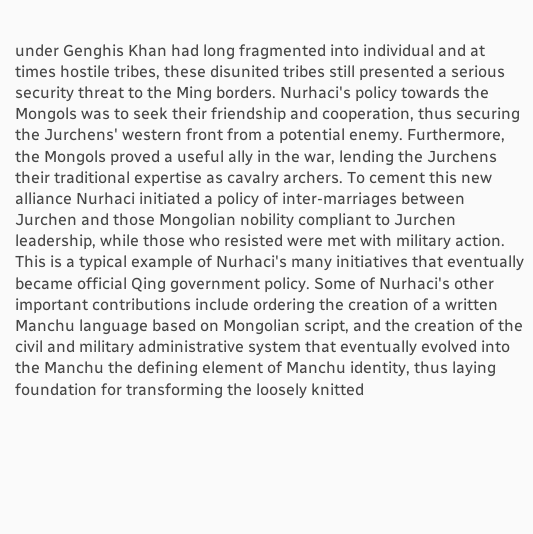under Genghis Khan had long fragmented into individual and at times hostile tribes, these disunited tribes still presented a serious security threat to the Ming borders. Nurhaci's policy towards the Mongols was to seek their friendship and cooperation, thus securing the Jurchens' western front from a potential enemy. Furthermore, the Mongols proved a useful ally in the war, lending the Jurchens their traditional expertise as cavalry archers. To cement this new alliance Nurhaci initiated a policy of inter-marriages between Jurchen and those Mongolian nobility compliant to Jurchen leadership, while those who resisted were met with military action. This is a typical example of Nurhaci's many initiatives that eventually became official Qing government policy. Some of Nurhaci's other important contributions include ordering the creation of a written Manchu language based on Mongolian script, and the creation of the civil and military administrative system that eventually evolved into the Manchu the defining element of Manchu identity, thus laying foundation for transforming the loosely knitted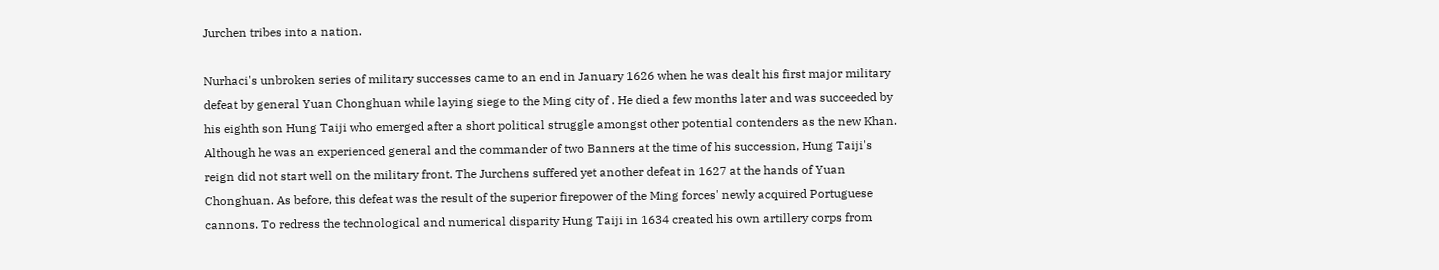Jurchen tribes into a nation.

Nurhaci's unbroken series of military successes came to an end in January 1626 when he was dealt his first major military defeat by general Yuan Chonghuan while laying siege to the Ming city of . He died a few months later and was succeeded by his eighth son Hung Taiji who emerged after a short political struggle amongst other potential contenders as the new Khan. Although he was an experienced general and the commander of two Banners at the time of his succession, Hung Taiji's reign did not start well on the military front. The Jurchens suffered yet another defeat in 1627 at the hands of Yuan Chonghuan. As before, this defeat was the result of the superior firepower of the Ming forces' newly acquired Portuguese cannons. To redress the technological and numerical disparity Hung Taiji in 1634 created his own artillery corps from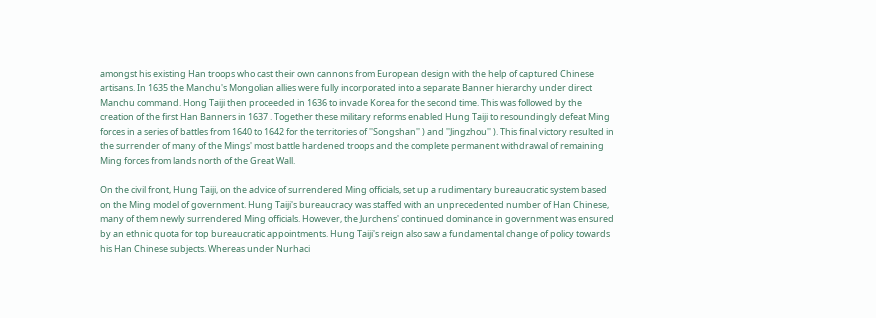amongst his existing Han troops who cast their own cannons from European design with the help of captured Chinese artisans. In 1635 the Manchu's Mongolian allies were fully incorporated into a separate Banner hierarchy under direct Manchu command. Hong Taiji then proceeded in 1636 to invade Korea for the second time. This was followed by the creation of the first Han Banners in 1637 . Together these military reforms enabled Hung Taiji to resoundingly defeat Ming forces in a series of battles from 1640 to 1642 for the territories of ''Songshan'' ) and ''Jingzhou'' ). This final victory resulted in the surrender of many of the Mings' most battle hardened troops and the complete permanent withdrawal of remaining Ming forces from lands north of the Great Wall.

On the civil front, Hung Taiji, on the advice of surrendered Ming officials, set up a rudimentary bureaucratic system based on the Ming model of government. Hung Taiji's bureaucracy was staffed with an unprecedented number of Han Chinese, many of them newly surrendered Ming officials. However, the Jurchens' continued dominance in government was ensured by an ethnic quota for top bureaucratic appointments. Hung Taiji's reign also saw a fundamental change of policy towards his Han Chinese subjects. Whereas under Nurhaci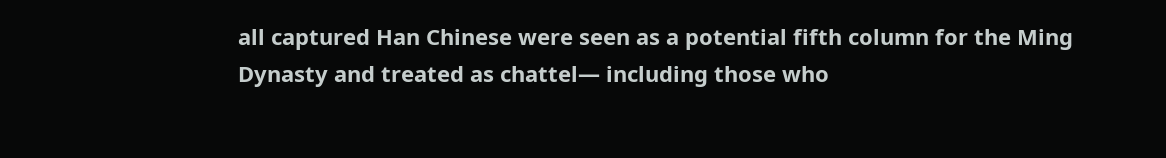all captured Han Chinese were seen as a potential fifth column for the Ming Dynasty and treated as chattel— including those who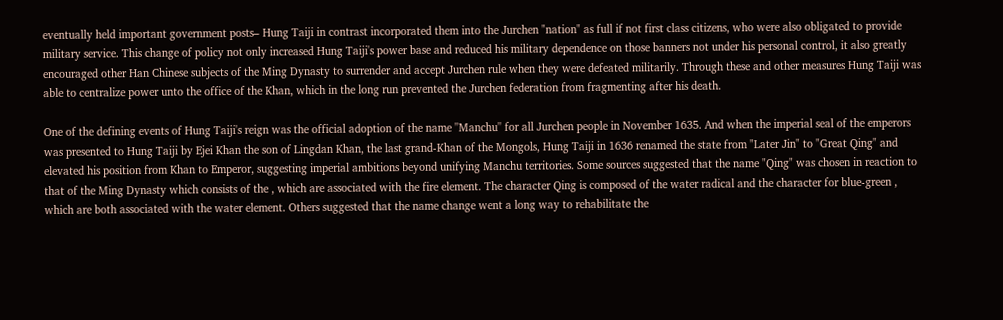eventually held important government posts– Hung Taiji in contrast incorporated them into the Jurchen "nation" as full if not first class citizens, who were also obligated to provide military service. This change of policy not only increased Hung Taiji's power base and reduced his military dependence on those banners not under his personal control, it also greatly encouraged other Han Chinese subjects of the Ming Dynasty to surrender and accept Jurchen rule when they were defeated militarily. Through these and other measures Hung Taiji was able to centralize power unto the office of the Khan, which in the long run prevented the Jurchen federation from fragmenting after his death.

One of the defining events of Hung Taiji's reign was the official adoption of the name ''Manchu'' for all Jurchen people in November 1635. And when the imperial seal of the emperors was presented to Hung Taiji by Ejei Khan the son of Lingdan Khan, the last grand-Khan of the Mongols, Hung Taiji in 1636 renamed the state from "Later Jin" to "Great Qing" and elevated his position from Khan to Emperor, suggesting imperial ambitions beyond unifying Manchu territories. Some sources suggested that the name "Qing" was chosen in reaction to that of the Ming Dynasty which consists of the , which are associated with the fire element. The character Qing is composed of the water radical and the character for blue-green , which are both associated with the water element. Others suggested that the name change went a long way to rehabilitate the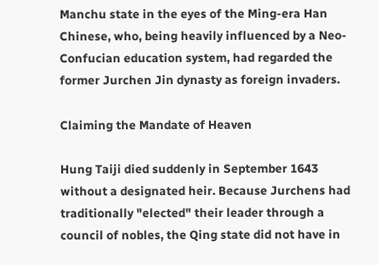Manchu state in the eyes of the Ming-era Han Chinese, who, being heavily influenced by a Neo-Confucian education system, had regarded the former Jurchen Jin dynasty as foreign invaders.

Claiming the Mandate of Heaven

Hung Taiji died suddenly in September 1643 without a designated heir. Because Jurchens had traditionally "elected" their leader through a council of nobles, the Qing state did not have in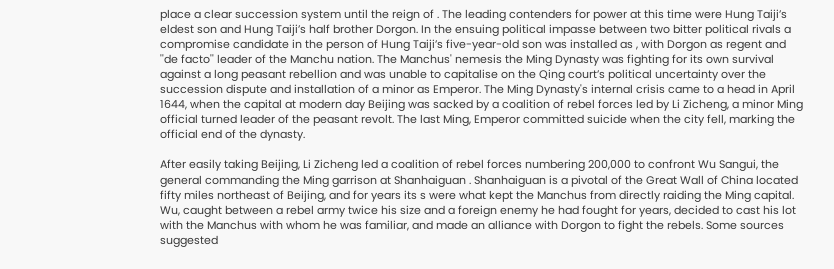place a clear succession system until the reign of . The leading contenders for power at this time were Hung Taiji’s eldest son and Hung Taiji’s half brother Dorgon. In the ensuing political impasse between two bitter political rivals a compromise candidate in the person of Hung Taiji’s five-year-old son was installed as , with Dorgon as regent and ''de facto'' leader of the Manchu nation. The Manchus' nemesis the Ming Dynasty was fighting for its own survival against a long peasant rebellion and was unable to capitalise on the Qing court’s political uncertainty over the succession dispute and installation of a minor as Emperor. The Ming Dynasty's internal crisis came to a head in April 1644, when the capital at modern day Beijing was sacked by a coalition of rebel forces led by Li Zicheng, a minor Ming official turned leader of the peasant revolt. The last Ming, Emperor committed suicide when the city fell, marking the official end of the dynasty.

After easily taking Beijing, Li Zicheng led a coalition of rebel forces numbering 200,000 to confront Wu Sangui, the general commanding the Ming garrison at Shanhaiguan . Shanhaiguan is a pivotal of the Great Wall of China located fifty miles northeast of Beijing, and for years its s were what kept the Manchus from directly raiding the Ming capital. Wu, caught between a rebel army twice his size and a foreign enemy he had fought for years, decided to cast his lot with the Manchus with whom he was familiar, and made an alliance with Dorgon to fight the rebels. Some sources suggested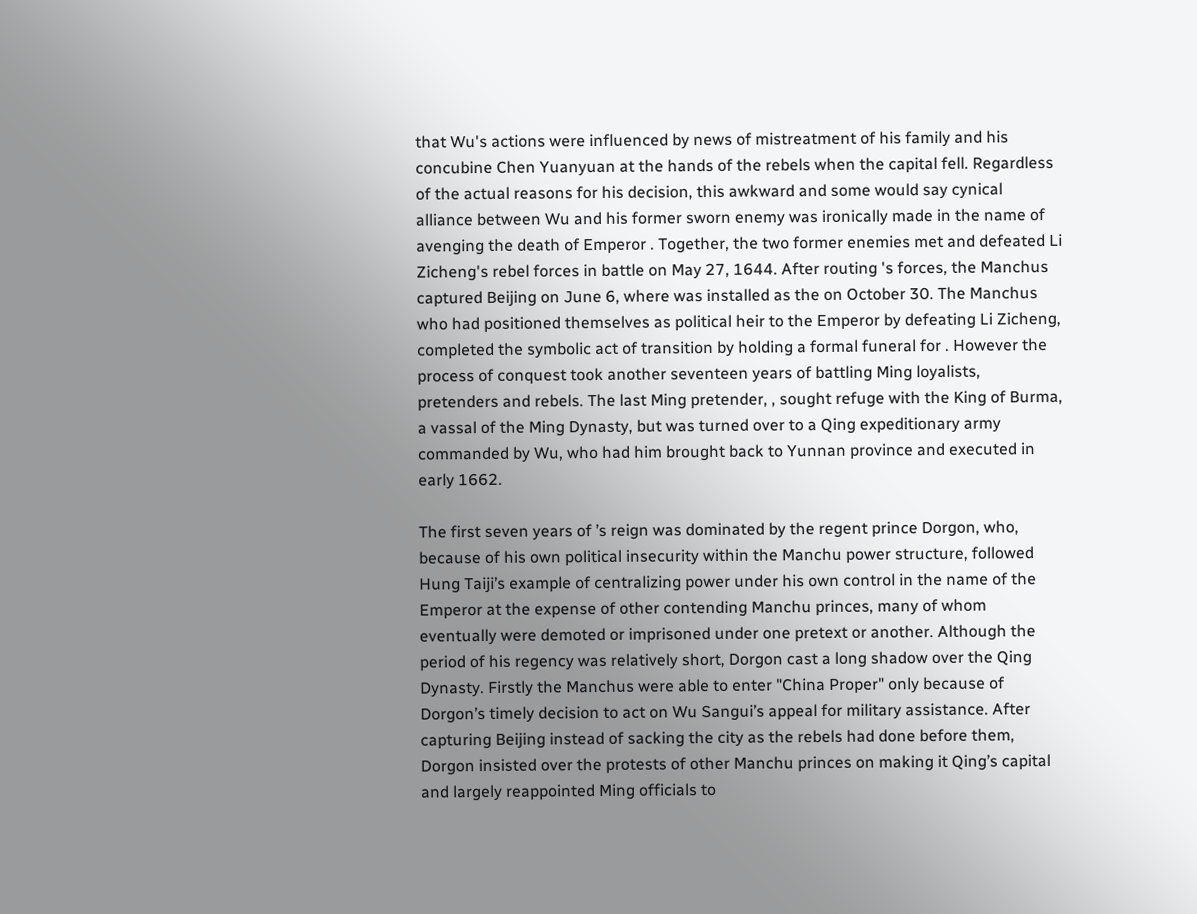that Wu's actions were influenced by news of mistreatment of his family and his concubine Chen Yuanyuan at the hands of the rebels when the capital fell. Regardless of the actual reasons for his decision, this awkward and some would say cynical alliance between Wu and his former sworn enemy was ironically made in the name of avenging the death of Emperor . Together, the two former enemies met and defeated Li Zicheng's rebel forces in battle on May 27, 1644. After routing 's forces, the Manchus captured Beijing on June 6, where was installed as the on October 30. The Manchus who had positioned themselves as political heir to the Emperor by defeating Li Zicheng, completed the symbolic act of transition by holding a formal funeral for . However the process of conquest took another seventeen years of battling Ming loyalists, pretenders and rebels. The last Ming pretender, , sought refuge with the King of Burma, a vassal of the Ming Dynasty, but was turned over to a Qing expeditionary army commanded by Wu, who had him brought back to Yunnan province and executed in early 1662.

The first seven years of ’s reign was dominated by the regent prince Dorgon, who, because of his own political insecurity within the Manchu power structure, followed Hung Taiji’s example of centralizing power under his own control in the name of the Emperor at the expense of other contending Manchu princes, many of whom eventually were demoted or imprisoned under one pretext or another. Although the period of his regency was relatively short, Dorgon cast a long shadow over the Qing Dynasty. Firstly the Manchus were able to enter "China Proper" only because of Dorgon’s timely decision to act on Wu Sangui’s appeal for military assistance. After capturing Beijing instead of sacking the city as the rebels had done before them, Dorgon insisted over the protests of other Manchu princes on making it Qing’s capital and largely reappointed Ming officials to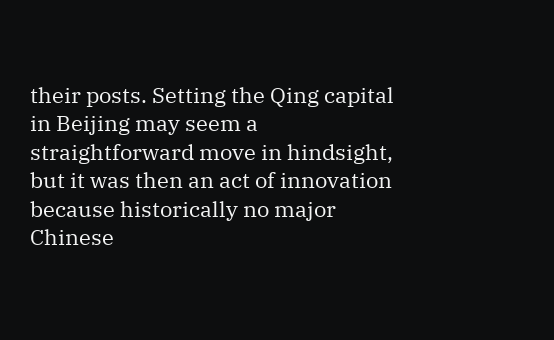their posts. Setting the Qing capital in Beijing may seem a straightforward move in hindsight, but it was then an act of innovation because historically no major Chinese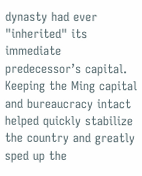dynasty had ever "inherited" its immediate predecessor’s capital. Keeping the Ming capital and bureaucracy intact helped quickly stabilize the country and greatly sped up the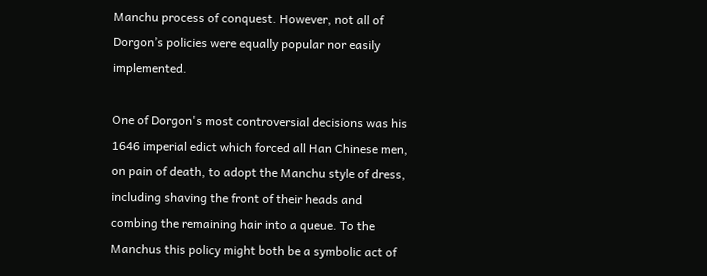Manchu process of conquest. However, not all of Dorgon’s policies were equally popular nor easily implemented.

One of Dorgon's most controversial decisions was his 1646 imperial edict which forced all Han Chinese men, on pain of death, to adopt the Manchu style of dress, including shaving the front of their heads and combing the remaining hair into a queue. To the Manchus this policy might both be a symbolic act of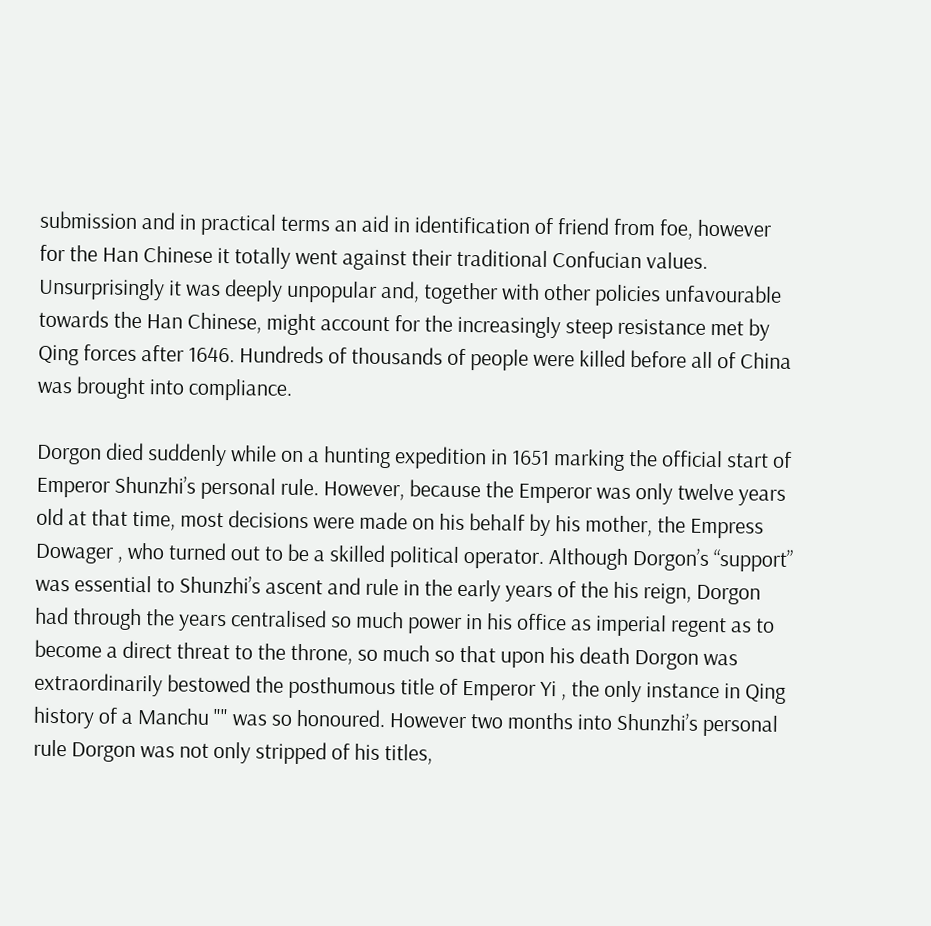submission and in practical terms an aid in identification of friend from foe, however for the Han Chinese it totally went against their traditional Confucian values. Unsurprisingly it was deeply unpopular and, together with other policies unfavourable towards the Han Chinese, might account for the increasingly steep resistance met by Qing forces after 1646. Hundreds of thousands of people were killed before all of China was brought into compliance.

Dorgon died suddenly while on a hunting expedition in 1651 marking the official start of Emperor Shunzhi’s personal rule. However, because the Emperor was only twelve years old at that time, most decisions were made on his behalf by his mother, the Empress Dowager , who turned out to be a skilled political operator. Although Dorgon’s “support” was essential to Shunzhi’s ascent and rule in the early years of the his reign, Dorgon had through the years centralised so much power in his office as imperial regent as to become a direct threat to the throne, so much so that upon his death Dorgon was extraordinarily bestowed the posthumous title of Emperor Yi , the only instance in Qing history of a Manchu "" was so honoured. However two months into Shunzhi’s personal rule Dorgon was not only stripped of his titles,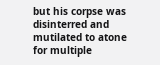but his corpse was disinterred and mutilated to atone for multiple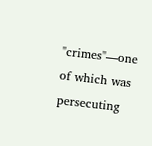"crimes"—one of which was persecuting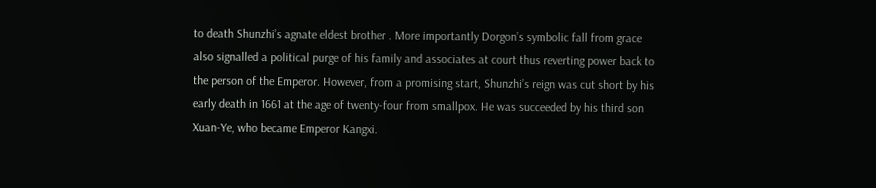to death Shunzhi’s agnate eldest brother . More importantly Dorgon’s symbolic fall from grace also signalled a political purge of his family and associates at court thus reverting power back to the person of the Emperor. However, from a promising start, Shunzhi’s reign was cut short by his early death in 1661 at the age of twenty-four from smallpox. He was succeeded by his third son Xuan-Ye, who became Emperor Kangxi.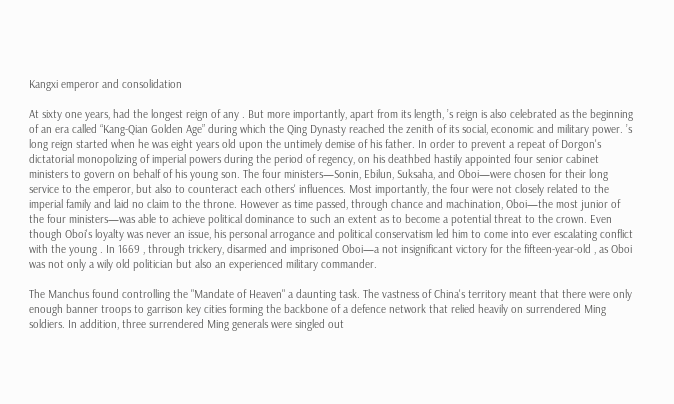Kangxi emperor and consolidation

At sixty one years, had the longest reign of any . But more importantly, apart from its length, ’s reign is also celebrated as the beginning of an era called “Kang-Qian Golden Age” during which the Qing Dynasty reached the zenith of its social, economic and military power. ’s long reign started when he was eight years old upon the untimely demise of his father. In order to prevent a repeat of Dorgon's dictatorial monopolizing of imperial powers during the period of regency, on his deathbed hastily appointed four senior cabinet ministers to govern on behalf of his young son. The four ministers—Sonin, Ebilun, Suksaha, and Oboi—were chosen for their long service to the emperor, but also to counteract each others' influences. Most importantly, the four were not closely related to the imperial family and laid no claim to the throne. However as time passed, through chance and machination, Oboi—the most junior of the four ministers—was able to achieve political dominance to such an extent as to become a potential threat to the crown. Even though Oboi's loyalty was never an issue, his personal arrogance and political conservatism led him to come into ever escalating conflict with the young . In 1669 , through trickery, disarmed and imprisoned Oboi—a not insignificant victory for the fifteen-year-old , as Oboi was not only a wily old politician but also an experienced military commander.

The Manchus found controlling the "Mandate of Heaven" a daunting task. The vastness of China's territory meant that there were only enough banner troops to garrison key cities forming the backbone of a defence network that relied heavily on surrendered Ming soldiers. In addition, three surrendered Ming generals were singled out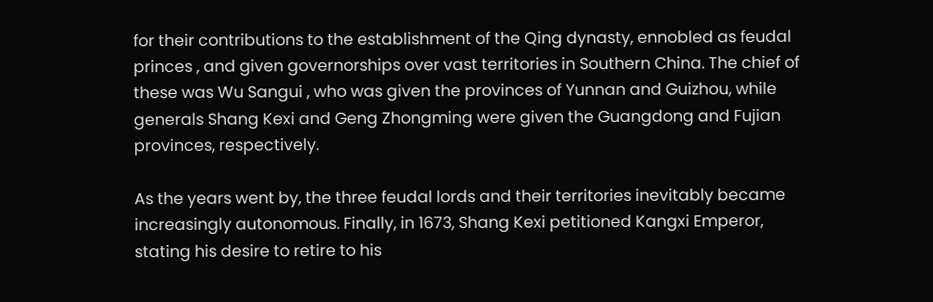for their contributions to the establishment of the Qing dynasty, ennobled as feudal princes , and given governorships over vast territories in Southern China. The chief of these was Wu Sangui , who was given the provinces of Yunnan and Guizhou, while generals Shang Kexi and Geng Zhongming were given the Guangdong and Fujian provinces, respectively.

As the years went by, the three feudal lords and their territories inevitably became increasingly autonomous. Finally, in 1673, Shang Kexi petitioned Kangxi Emperor, stating his desire to retire to his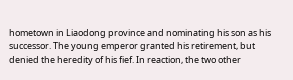hometown in Liaodong province and nominating his son as his successor. The young emperor granted his retirement, but denied the heredity of his fief. In reaction, the two other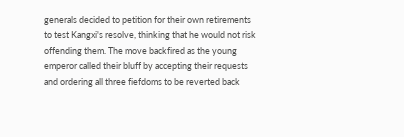generals decided to petition for their own retirements to test Kangxi's resolve, thinking that he would not risk offending them. The move backfired as the young emperor called their bluff by accepting their requests and ordering all three fiefdoms to be reverted back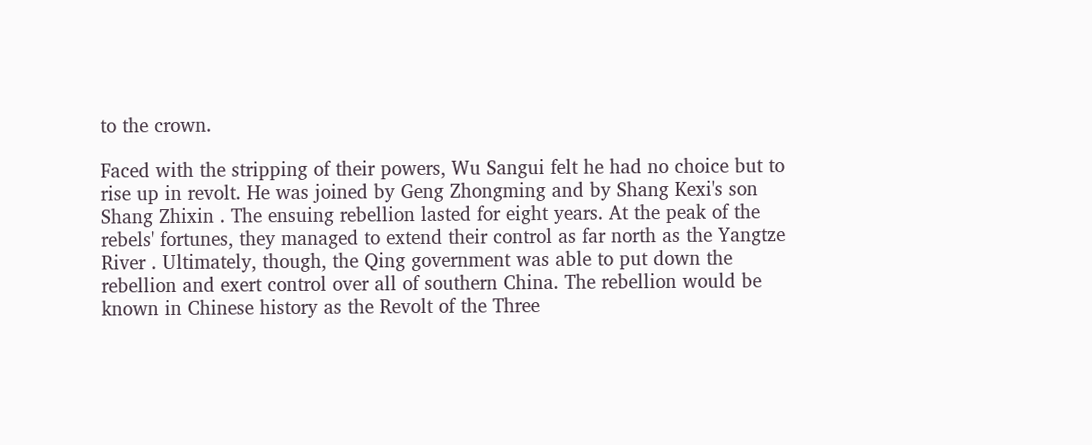to the crown.

Faced with the stripping of their powers, Wu Sangui felt he had no choice but to rise up in revolt. He was joined by Geng Zhongming and by Shang Kexi's son Shang Zhixin . The ensuing rebellion lasted for eight years. At the peak of the rebels' fortunes, they managed to extend their control as far north as the Yangtze River . Ultimately, though, the Qing government was able to put down the rebellion and exert control over all of southern China. The rebellion would be known in Chinese history as the Revolt of the Three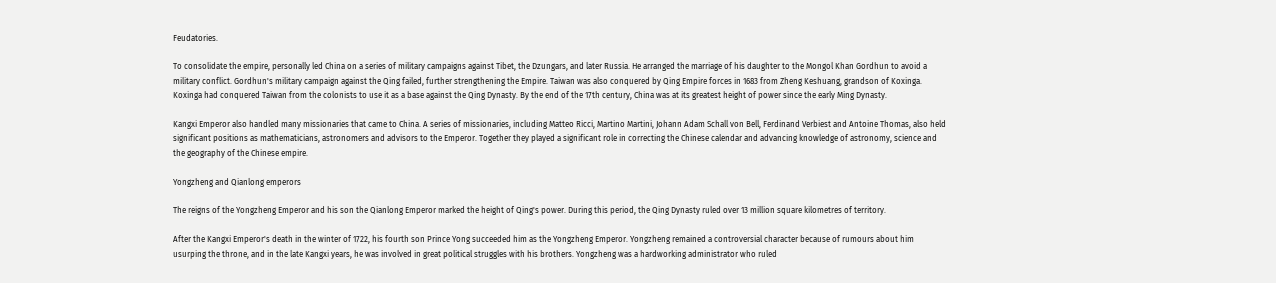Feudatories.

To consolidate the empire, personally led China on a series of military campaigns against Tibet, the Dzungars, and later Russia. He arranged the marriage of his daughter to the Mongol Khan Gordhun to avoid a military conflict. Gordhun's military campaign against the Qing failed, further strengthening the Empire. Taiwan was also conquered by Qing Empire forces in 1683 from Zheng Keshuang, grandson of Koxinga. Koxinga had conquered Taiwan from the colonists to use it as a base against the Qing Dynasty. By the end of the 17th century, China was at its greatest height of power since the early Ming Dynasty.

Kangxi Emperor also handled many missionaries that came to China. A series of missionaries, including Matteo Ricci, Martino Martini, Johann Adam Schall von Bell, Ferdinand Verbiest and Antoine Thomas, also held significant positions as mathematicians, astronomers and advisors to the Emperor. Together they played a significant role in correcting the Chinese calendar and advancing knowledge of astronomy, science and the geography of the Chinese empire.

Yongzheng and Qianlong emperors

The reigns of the Yongzheng Emperor and his son the Qianlong Emperor marked the height of Qing's power. During this period, the Qing Dynasty ruled over 13 million square kilometres of territory.

After the Kangxi Emperor's death in the winter of 1722, his fourth son Prince Yong succeeded him as the Yongzheng Emperor. Yongzheng remained a controversial character because of rumours about him usurping the throne, and in the late Kangxi years, he was involved in great political struggles with his brothers. Yongzheng was a hardworking administrator who ruled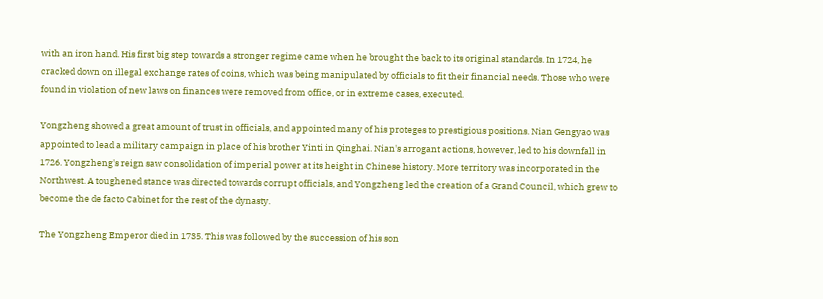with an iron hand. His first big step towards a stronger regime came when he brought the back to its original standards. In 1724, he cracked down on illegal exchange rates of coins, which was being manipulated by officials to fit their financial needs. Those who were found in violation of new laws on finances were removed from office, or in extreme cases, executed.

Yongzheng showed a great amount of trust in officials, and appointed many of his proteges to prestigious positions. Nian Gengyao was appointed to lead a military campaign in place of his brother Yinti in Qinghai. Nian's arrogant actions, however, led to his downfall in 1726. Yongzheng's reign saw consolidation of imperial power at its height in Chinese history. More territory was incorporated in the Northwest. A toughened stance was directed towards corrupt officials, and Yongzheng led the creation of a Grand Council, which grew to become the de facto Cabinet for the rest of the dynasty.

The Yongzheng Emperor died in 1735. This was followed by the succession of his son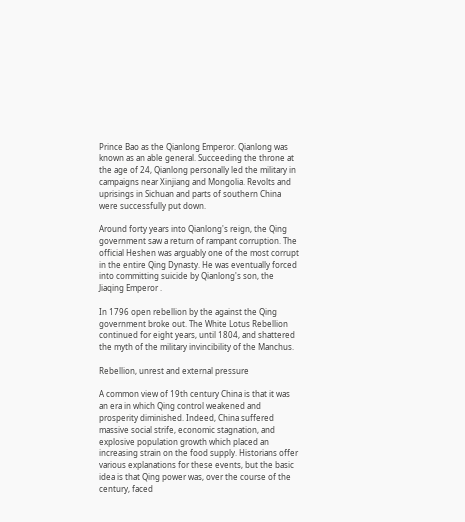Prince Bao as the Qianlong Emperor. Qianlong was known as an able general. Succeeding the throne at the age of 24, Qianlong personally led the military in campaigns near Xinjiang and Mongolia. Revolts and uprisings in Sichuan and parts of southern China were successfully put down.

Around forty years into Qianlong's reign, the Qing government saw a return of rampant corruption. The official Heshen was arguably one of the most corrupt in the entire Qing Dynasty. He was eventually forced into committing suicide by Qianlong's son, the Jiaqing Emperor .

In 1796 open rebellion by the against the Qing government broke out. The White Lotus Rebellion continued for eight years, until 1804, and shattered the myth of the military invincibility of the Manchus.

Rebellion, unrest and external pressure

A common view of 19th century China is that it was an era in which Qing control weakened and prosperity diminished. Indeed, China suffered massive social strife, economic stagnation, and explosive population growth which placed an increasing strain on the food supply. Historians offer various explanations for these events, but the basic idea is that Qing power was, over the course of the century, faced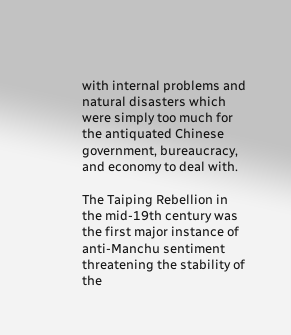with internal problems and natural disasters which were simply too much for the antiquated Chinese government, bureaucracy, and economy to deal with.

The Taiping Rebellion in the mid-19th century was the first major instance of anti-Manchu sentiment threatening the stability of the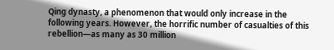Qing dynasty, a phenomenon that would only increase in the following years. However, the horrific number of casualties of this rebellion—as many as 30 million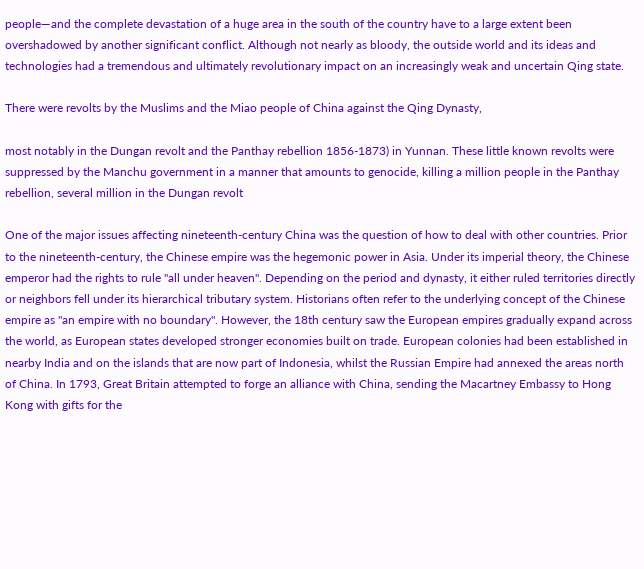people—and the complete devastation of a huge area in the south of the country have to a large extent been overshadowed by another significant conflict. Although not nearly as bloody, the outside world and its ideas and technologies had a tremendous and ultimately revolutionary impact on an increasingly weak and uncertain Qing state.

There were revolts by the Muslims and the Miao people of China against the Qing Dynasty,

most notably in the Dungan revolt and the Panthay rebellion 1856-1873) in Yunnan. These little known revolts were suppressed by the Manchu government in a manner that amounts to genocide, killing a million people in the Panthay rebellion, several million in the Dungan revolt

One of the major issues affecting nineteenth-century China was the question of how to deal with other countries. Prior to the nineteenth-century, the Chinese empire was the hegemonic power in Asia. Under its imperial theory, the Chinese emperor had the rights to rule "all under heaven". Depending on the period and dynasty, it either ruled territories directly or neighbors fell under its hierarchical tributary system. Historians often refer to the underlying concept of the Chinese empire as "an empire with no boundary". However, the 18th century saw the European empires gradually expand across the world, as European states developed stronger economies built on trade. European colonies had been established in nearby India and on the islands that are now part of Indonesia, whilst the Russian Empire had annexed the areas north of China. In 1793, Great Britain attempted to forge an alliance with China, sending the Macartney Embassy to Hong Kong with gifts for the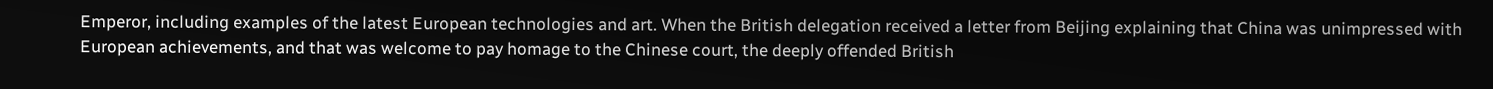Emperor, including examples of the latest European technologies and art. When the British delegation received a letter from Beijing explaining that China was unimpressed with European achievements, and that was welcome to pay homage to the Chinese court, the deeply offended British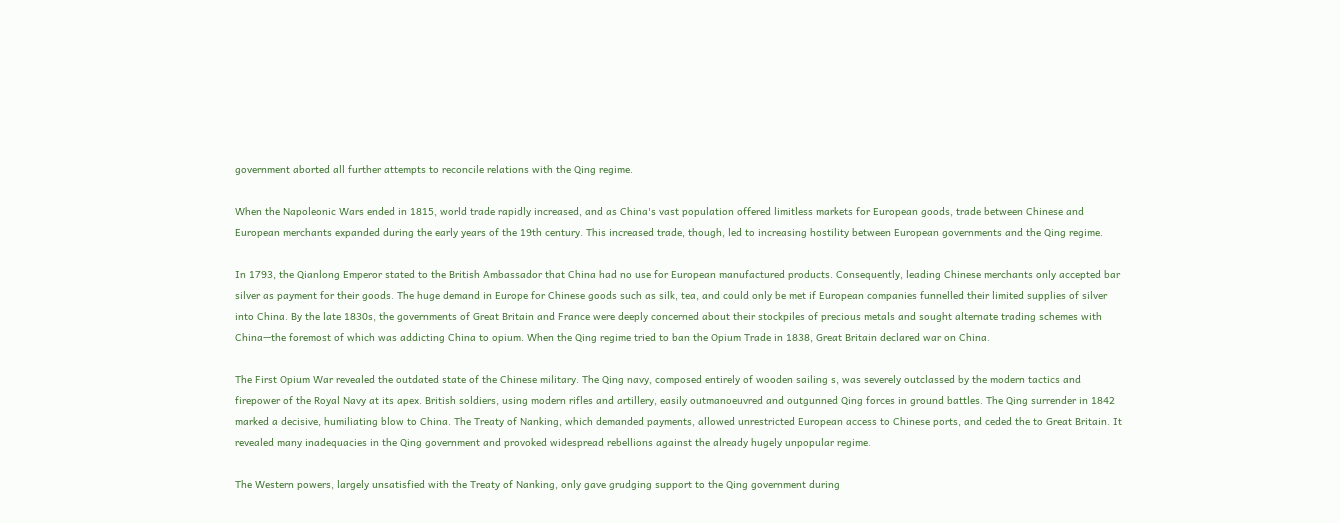government aborted all further attempts to reconcile relations with the Qing regime.

When the Napoleonic Wars ended in 1815, world trade rapidly increased, and as China's vast population offered limitless markets for European goods, trade between Chinese and European merchants expanded during the early years of the 19th century. This increased trade, though, led to increasing hostility between European governments and the Qing regime.

In 1793, the Qianlong Emperor stated to the British Ambassador that China had no use for European manufactured products. Consequently, leading Chinese merchants only accepted bar silver as payment for their goods. The huge demand in Europe for Chinese goods such as silk, tea, and could only be met if European companies funnelled their limited supplies of silver into China. By the late 1830s, the governments of Great Britain and France were deeply concerned about their stockpiles of precious metals and sought alternate trading schemes with China—the foremost of which was addicting China to opium. When the Qing regime tried to ban the Opium Trade in 1838, Great Britain declared war on China.

The First Opium War revealed the outdated state of the Chinese military. The Qing navy, composed entirely of wooden sailing s, was severely outclassed by the modern tactics and firepower of the Royal Navy at its apex. British soldiers, using modern rifles and artillery, easily outmanoeuvred and outgunned Qing forces in ground battles. The Qing surrender in 1842 marked a decisive, humiliating blow to China. The Treaty of Nanking, which demanded payments, allowed unrestricted European access to Chinese ports, and ceded the to Great Britain. It revealed many inadequacies in the Qing government and provoked widespread rebellions against the already hugely unpopular regime.

The Western powers, largely unsatisfied with the Treaty of Nanking, only gave grudging support to the Qing government during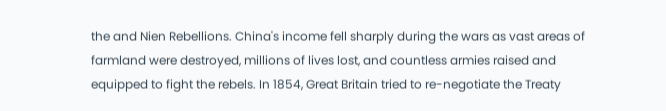the and Nien Rebellions. China's income fell sharply during the wars as vast areas of farmland were destroyed, millions of lives lost, and countless armies raised and equipped to fight the rebels. In 1854, Great Britain tried to re-negotiate the Treaty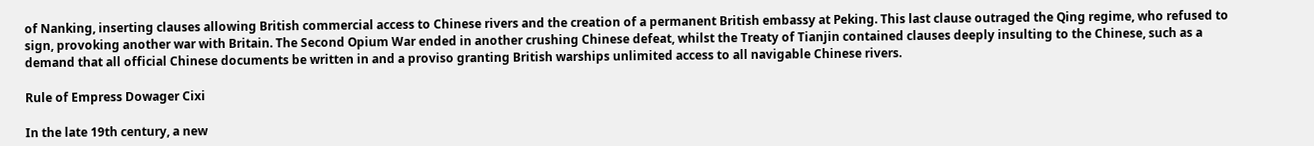of Nanking, inserting clauses allowing British commercial access to Chinese rivers and the creation of a permanent British embassy at Peking. This last clause outraged the Qing regime, who refused to sign, provoking another war with Britain. The Second Opium War ended in another crushing Chinese defeat, whilst the Treaty of Tianjin contained clauses deeply insulting to the Chinese, such as a demand that all official Chinese documents be written in and a proviso granting British warships unlimited access to all navigable Chinese rivers.

Rule of Empress Dowager Cixi

In the late 19th century, a new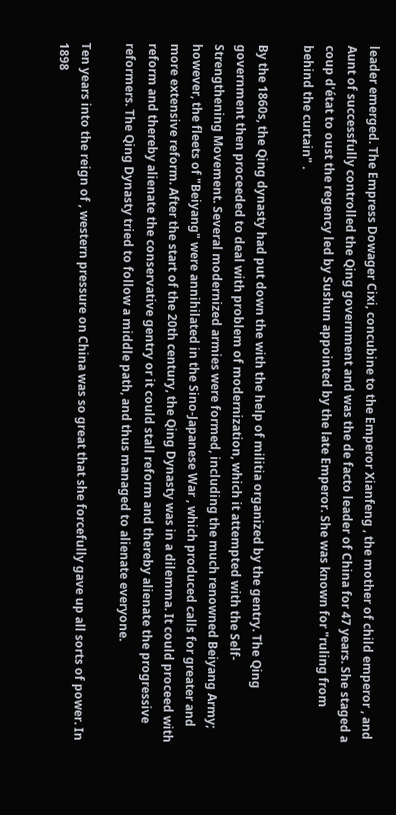leader emerged. The Empress Dowager Cixi, concubine to the Emperor Xianfeng , the mother of child emperor , and Aunt of successfully controlled the Qing government and was the de facto leader of China for 47 years. She staged a coup d'état to oust the regency led by Sushun appointed by the late Emperor. She was known for "ruling from behind the curtain" .

By the 1860s, the Qing dynasty had put down the with the help of militia organized by the gentry. The Qing government then proceeded to deal with problem of modernization, which it attempted with the Self-Strengthening Movement. Several modernized armies were formed, including the much renowned Beiyang Army; however, the fleets of "Beiyang" were annihilated in the Sino-Japanese War , which produced calls for greater and more extensive reform. After the start of the 20th century, the Qing Dynasty was in a dilemma. It could proceed with reform and thereby alienate the conservative gentry or it could stall reform and thereby alienate the progressive reformers. The Qing Dynasty tried to follow a middle path, and thus managed to alienate everyone.

Ten years into the reign of , western pressure on China was so great that she forcefully gave up all sorts of power. In 1898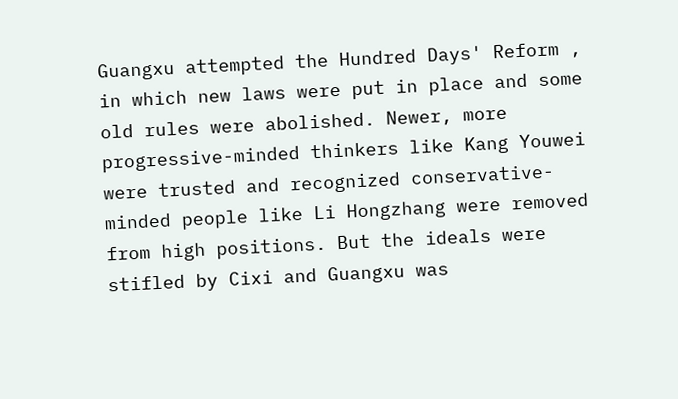Guangxu attempted the Hundred Days' Reform , in which new laws were put in place and some old rules were abolished. Newer, more progressive-minded thinkers like Kang Youwei were trusted and recognized conservative-minded people like Li Hongzhang were removed from high positions. But the ideals were stifled by Cixi and Guangxu was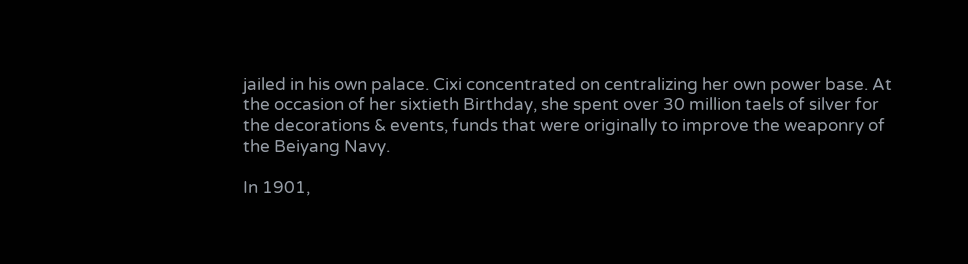jailed in his own palace. Cixi concentrated on centralizing her own power base. At the occasion of her sixtieth Birthday, she spent over 30 million taels of silver for the decorations & events, funds that were originally to improve the weaponry of the Beiyang Navy.

In 1901,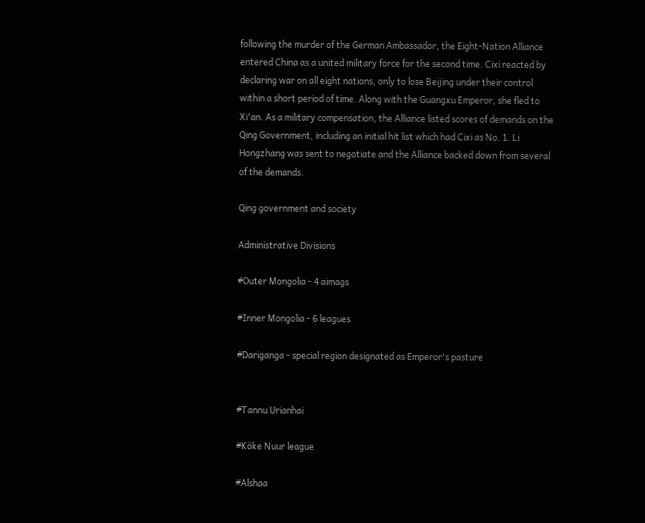following the murder of the German Ambassador, the Eight-Nation Alliance entered China as a united military force for the second time. Cixi reacted by declaring war on all eight nations, only to lose Beijing under their control within a short period of time. Along with the Guangxu Emperor, she fled to Xi'an. As a military compensation, the Alliance listed scores of demands on the Qing Government, including an initial hit list which had Cixi as No. 1. Li Hongzhang was sent to negotiate and the Alliance backed down from several of the demands.

Qing government and society

Administrative Divisions

#Outer Mongolia - 4 aimags

#Inner Mongolia - 6 leagues

#Dariganga - special region designated as Emperor's pasture


#Tannu Urianhai

#Köke Nuur league

#Alshaa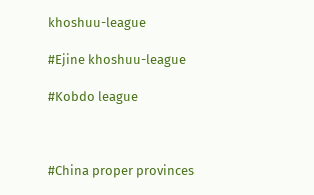khoshuu-league

#Ejine khoshuu-league

#Kobdo league



#China proper provinces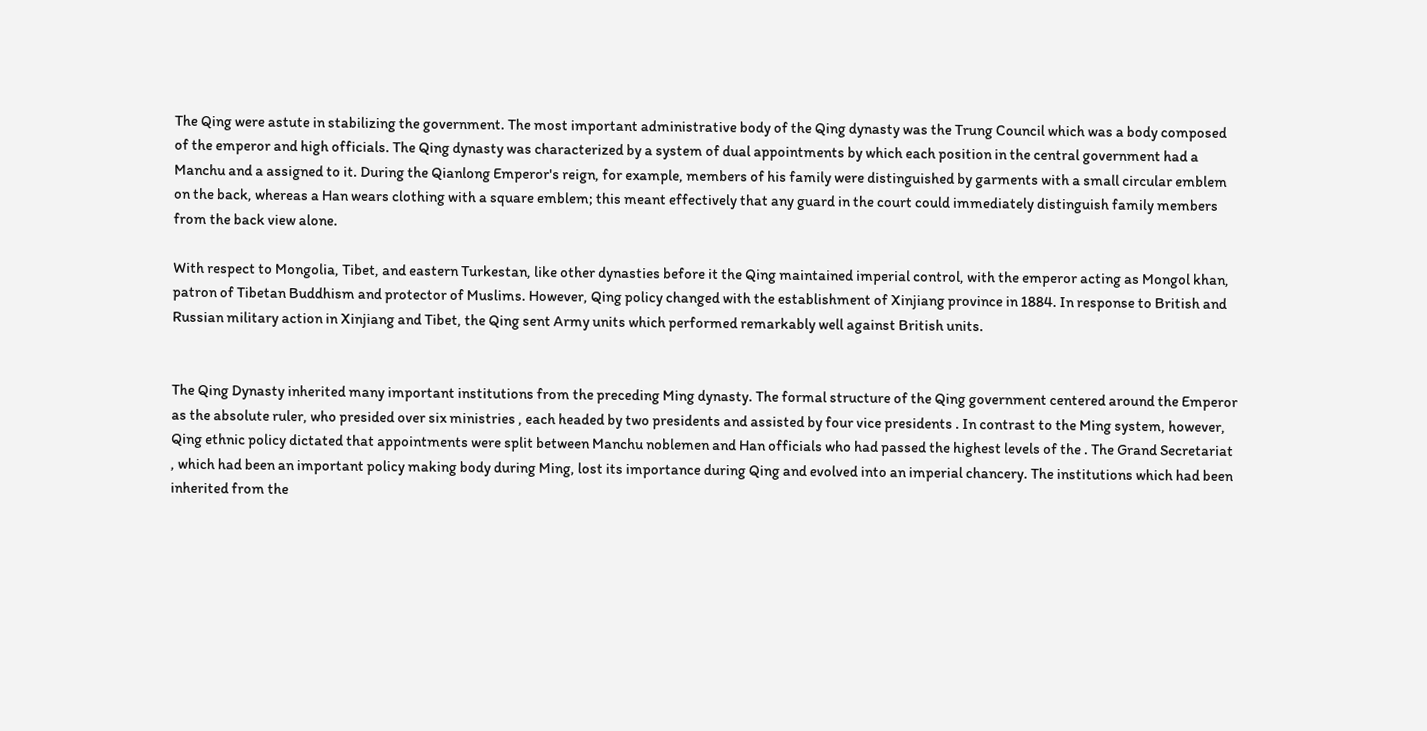The Qing were astute in stabilizing the government. The most important administrative body of the Qing dynasty was the Trung Council which was a body composed of the emperor and high officials. The Qing dynasty was characterized by a system of dual appointments by which each position in the central government had a Manchu and a assigned to it. During the Qianlong Emperor's reign, for example, members of his family were distinguished by garments with a small circular emblem on the back, whereas a Han wears clothing with a square emblem; this meant effectively that any guard in the court could immediately distinguish family members from the back view alone.

With respect to Mongolia, Tibet, and eastern Turkestan, like other dynasties before it the Qing maintained imperial control, with the emperor acting as Mongol khan, patron of Tibetan Buddhism and protector of Muslims. However, Qing policy changed with the establishment of Xinjiang province in 1884. In response to British and Russian military action in Xinjiang and Tibet, the Qing sent Army units which performed remarkably well against British units.


The Qing Dynasty inherited many important institutions from the preceding Ming dynasty. The formal structure of the Qing government centered around the Emperor as the absolute ruler, who presided over six ministries , each headed by two presidents and assisted by four vice presidents . In contrast to the Ming system, however, Qing ethnic policy dictated that appointments were split between Manchu noblemen and Han officials who had passed the highest levels of the . The Grand Secretariat , which had been an important policy making body during Ming, lost its importance during Qing and evolved into an imperial chancery. The institutions which had been inherited from the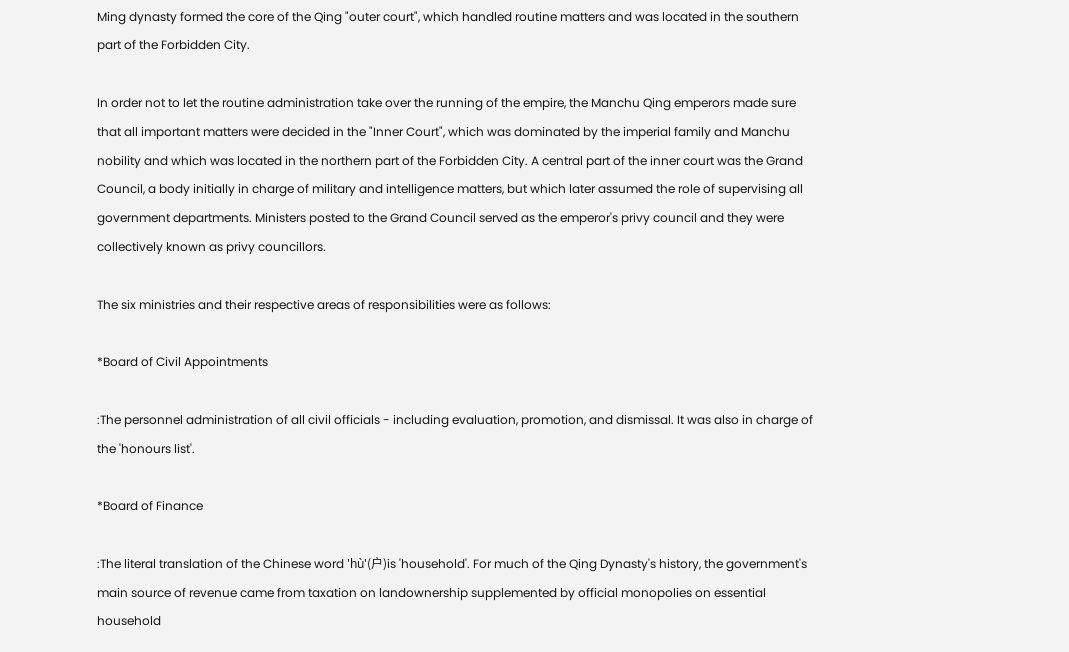Ming dynasty formed the core of the Qing "outer court", which handled routine matters and was located in the southern part of the Forbidden City.

In order not to let the routine administration take over the running of the empire, the Manchu Qing emperors made sure that all important matters were decided in the "Inner Court", which was dominated by the imperial family and Manchu nobility and which was located in the northern part of the Forbidden City. A central part of the inner court was the Grand Council, a body initially in charge of military and intelligence matters, but which later assumed the role of supervising all government departments. Ministers posted to the Grand Council served as the emperor's privy council and they were collectively known as privy councillors.

The six ministries and their respective areas of responsibilities were as follows:

*Board of Civil Appointments

:The personnel administration of all civil officials - including evaluation, promotion, and dismissal. It was also in charge of the 'honours list'.

*Board of Finance

:The literal translation of the Chinese word 'hù'(户)is 'household'. For much of the Qing Dynasty's history, the government's main source of revenue came from taxation on landownership supplemented by official monopolies on essential household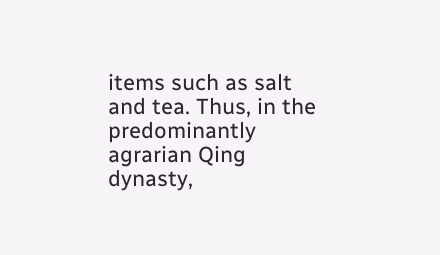items such as salt and tea. Thus, in the predominantly agrarian Qing dynasty,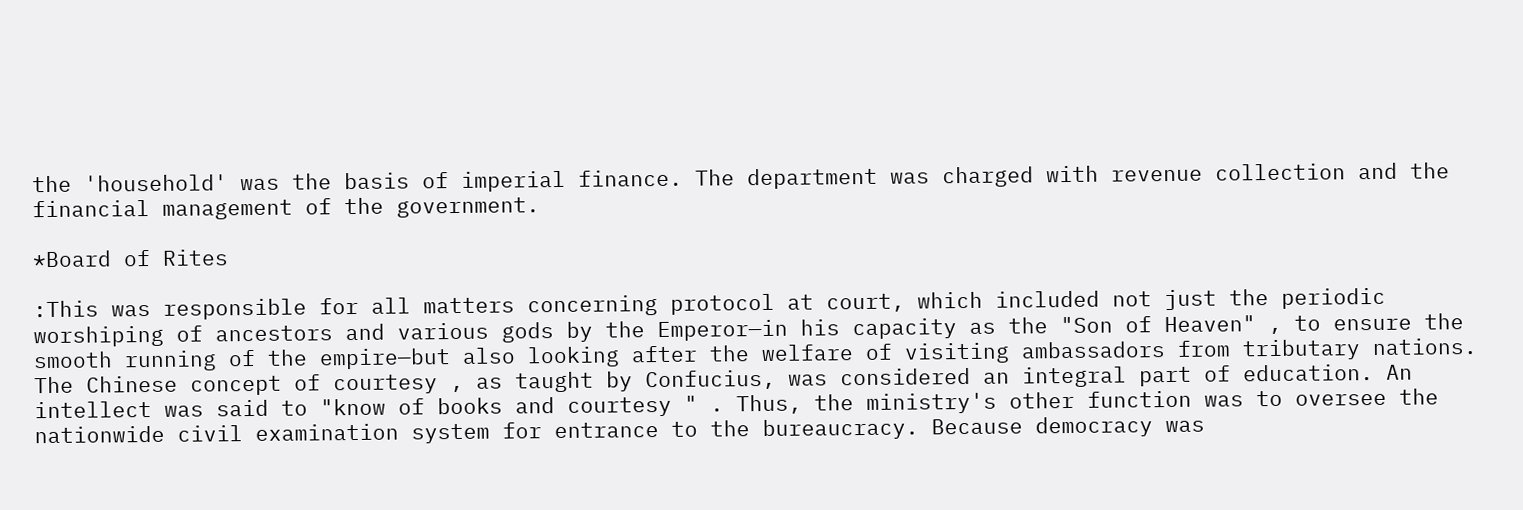the 'household' was the basis of imperial finance. The department was charged with revenue collection and the financial management of the government.

*Board of Rites

:This was responsible for all matters concerning protocol at court, which included not just the periodic worshiping of ancestors and various gods by the Emperor—in his capacity as the "Son of Heaven" , to ensure the smooth running of the empire—but also looking after the welfare of visiting ambassadors from tributary nations. The Chinese concept of courtesy , as taught by Confucius, was considered an integral part of education. An intellect was said to "know of books and courtesy " . Thus, the ministry's other function was to oversee the nationwide civil examination system for entrance to the bureaucracy. Because democracy was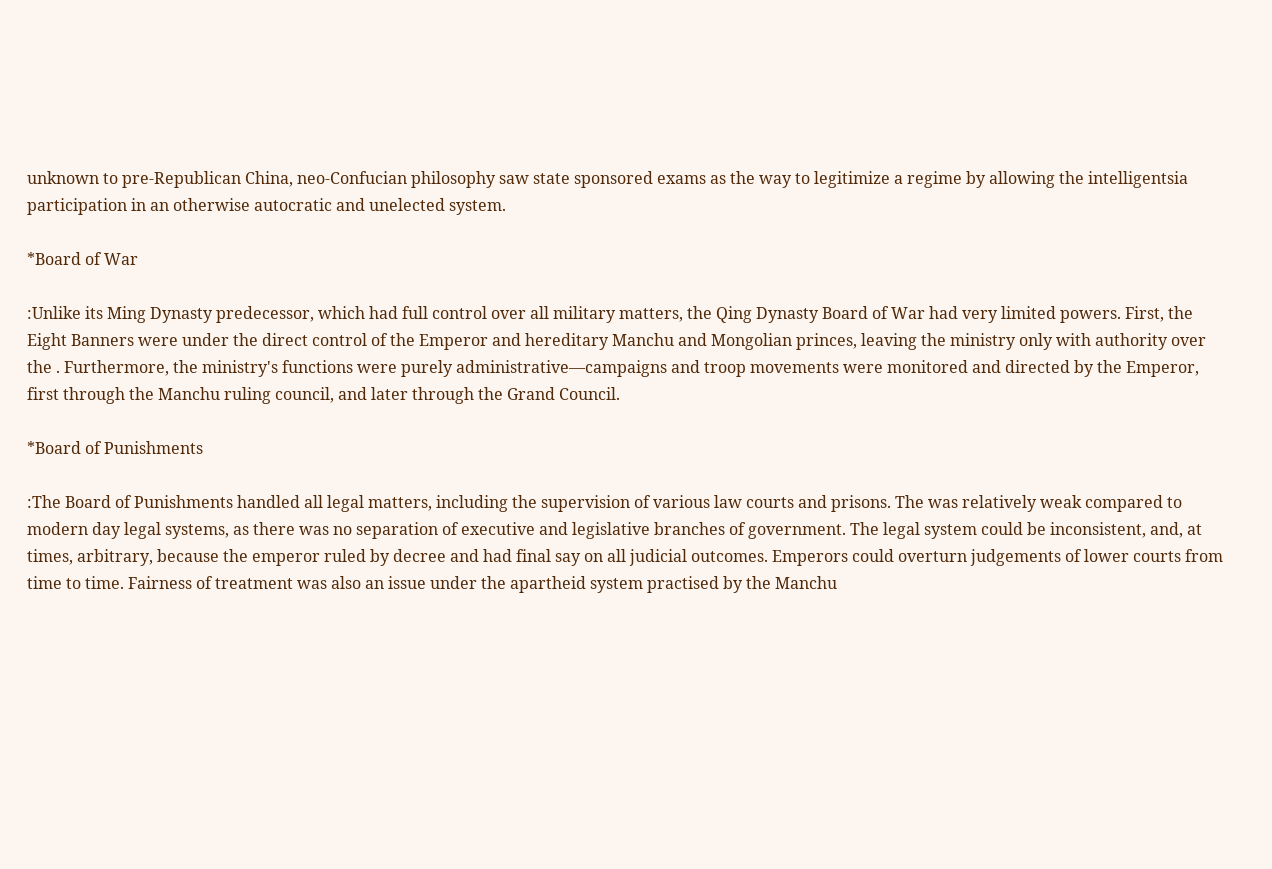unknown to pre-Republican China, neo-Confucian philosophy saw state sponsored exams as the way to legitimize a regime by allowing the intelligentsia participation in an otherwise autocratic and unelected system.

*Board of War

:Unlike its Ming Dynasty predecessor, which had full control over all military matters, the Qing Dynasty Board of War had very limited powers. First, the Eight Banners were under the direct control of the Emperor and hereditary Manchu and Mongolian princes, leaving the ministry only with authority over the . Furthermore, the ministry's functions were purely administrative—campaigns and troop movements were monitored and directed by the Emperor, first through the Manchu ruling council, and later through the Grand Council.

*Board of Punishments

:The Board of Punishments handled all legal matters, including the supervision of various law courts and prisons. The was relatively weak compared to modern day legal systems, as there was no separation of executive and legislative branches of government. The legal system could be inconsistent, and, at times, arbitrary, because the emperor ruled by decree and had final say on all judicial outcomes. Emperors could overturn judgements of lower courts from time to time. Fairness of treatment was also an issue under the apartheid system practised by the Manchu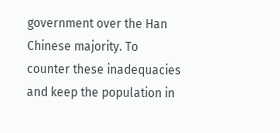government over the Han Chinese majority. To counter these inadequacies and keep the population in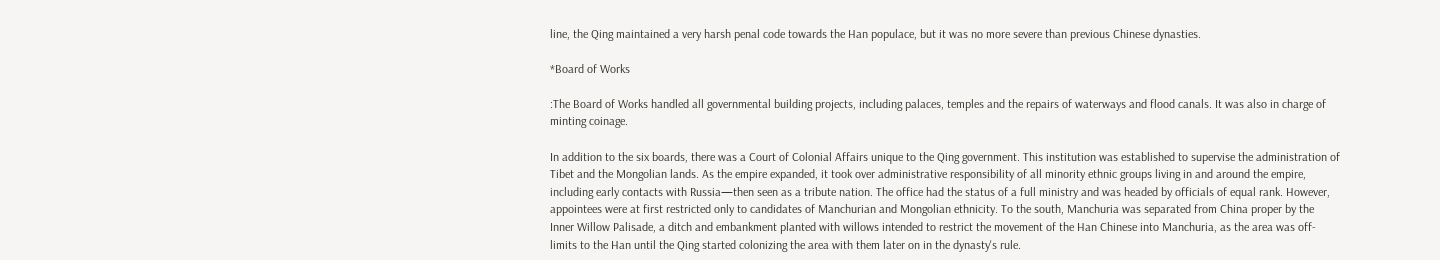line, the Qing maintained a very harsh penal code towards the Han populace, but it was no more severe than previous Chinese dynasties.

*Board of Works

:The Board of Works handled all governmental building projects, including palaces, temples and the repairs of waterways and flood canals. It was also in charge of minting coinage.

In addition to the six boards, there was a Court of Colonial Affairs unique to the Qing government. This institution was established to supervise the administration of Tibet and the Mongolian lands. As the empire expanded, it took over administrative responsibility of all minority ethnic groups living in and around the empire, including early contacts with Russia—then seen as a tribute nation. The office had the status of a full ministry and was headed by officials of equal rank. However, appointees were at first restricted only to candidates of Manchurian and Mongolian ethnicity. To the south, Manchuria was separated from China proper by the Inner Willow Palisade, a ditch and embankment planted with willows intended to restrict the movement of the Han Chinese into Manchuria, as the area was off-limits to the Han until the Qing started colonizing the area with them later on in the dynasty's rule.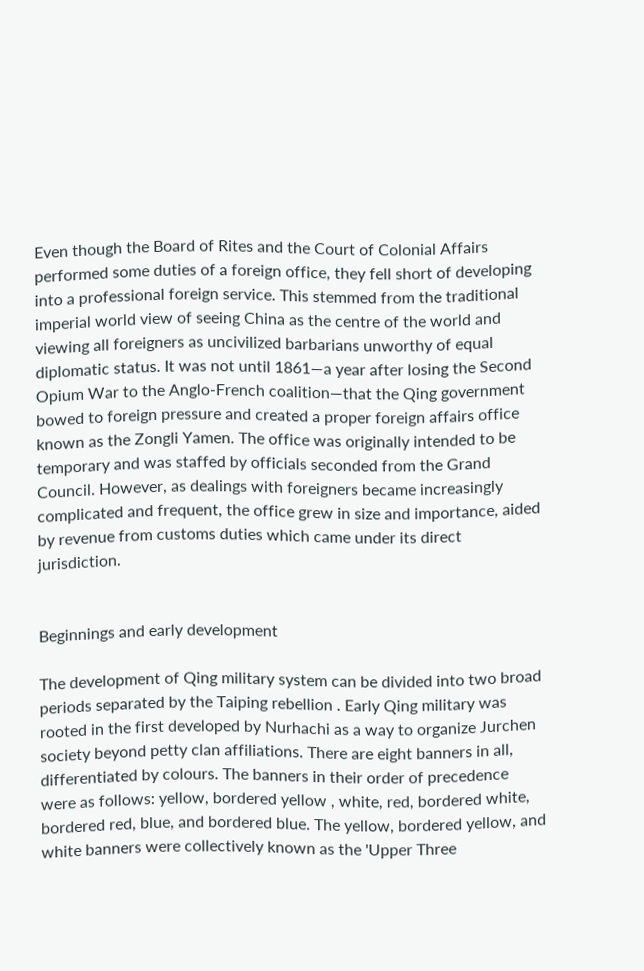Even though the Board of Rites and the Court of Colonial Affairs performed some duties of a foreign office, they fell short of developing into a professional foreign service. This stemmed from the traditional imperial world view of seeing China as the centre of the world and viewing all foreigners as uncivilized barbarians unworthy of equal diplomatic status. It was not until 1861—a year after losing the Second Opium War to the Anglo-French coalition—that the Qing government bowed to foreign pressure and created a proper foreign affairs office known as the Zongli Yamen. The office was originally intended to be temporary and was staffed by officials seconded from the Grand Council. However, as dealings with foreigners became increasingly complicated and frequent, the office grew in size and importance, aided by revenue from customs duties which came under its direct jurisdiction.


Beginnings and early development

The development of Qing military system can be divided into two broad periods separated by the Taiping rebellion . Early Qing military was rooted in the first developed by Nurhachi as a way to organize Jurchen society beyond petty clan affiliations. There are eight banners in all, differentiated by colours. The banners in their order of precedence were as follows: yellow, bordered yellow , white, red, bordered white, bordered red, blue, and bordered blue. The yellow, bordered yellow, and white banners were collectively known as the 'Upper Three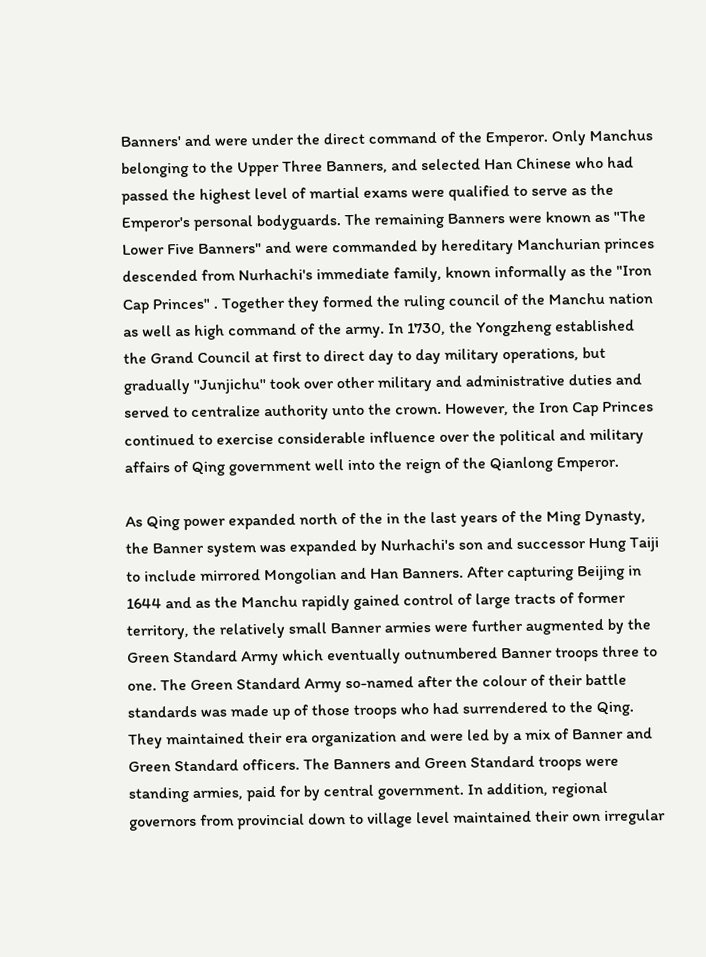Banners' and were under the direct command of the Emperor. Only Manchus belonging to the Upper Three Banners, and selected Han Chinese who had passed the highest level of martial exams were qualified to serve as the Emperor's personal bodyguards. The remaining Banners were known as "The Lower Five Banners" and were commanded by hereditary Manchurian princes descended from Nurhachi's immediate family, known informally as the "Iron Cap Princes" . Together they formed the ruling council of the Manchu nation as well as high command of the army. In 1730, the Yongzheng established the Grand Council at first to direct day to day military operations, but gradually ''Junjichu'' took over other military and administrative duties and served to centralize authority unto the crown. However, the Iron Cap Princes continued to exercise considerable influence over the political and military affairs of Qing government well into the reign of the Qianlong Emperor.

As Qing power expanded north of the in the last years of the Ming Dynasty, the Banner system was expanded by Nurhachi's son and successor Hung Taiji to include mirrored Mongolian and Han Banners. After capturing Beijing in 1644 and as the Manchu rapidly gained control of large tracts of former territory, the relatively small Banner armies were further augmented by the Green Standard Army which eventually outnumbered Banner troops three to one. The Green Standard Army so-named after the colour of their battle standards was made up of those troops who had surrendered to the Qing. They maintained their era organization and were led by a mix of Banner and Green Standard officers. The Banners and Green Standard troops were standing armies, paid for by central government. In addition, regional governors from provincial down to village level maintained their own irregular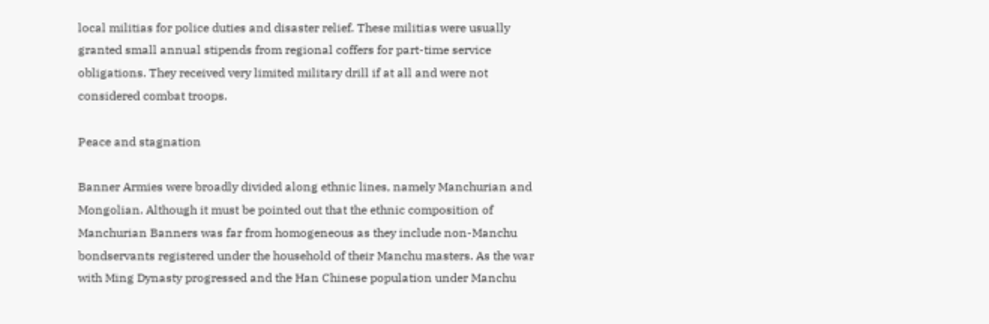local militias for police duties and disaster relief. These militias were usually granted small annual stipends from regional coffers for part-time service obligations. They received very limited military drill if at all and were not considered combat troops.

Peace and stagnation

Banner Armies were broadly divided along ethnic lines, namely Manchurian and Mongolian. Although it must be pointed out that the ethnic composition of Manchurian Banners was far from homogeneous as they include non-Manchu bondservants registered under the household of their Manchu masters. As the war with Ming Dynasty progressed and the Han Chinese population under Manchu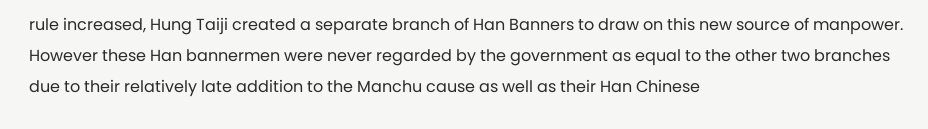rule increased, Hung Taiji created a separate branch of Han Banners to draw on this new source of manpower. However these Han bannermen were never regarded by the government as equal to the other two branches due to their relatively late addition to the Manchu cause as well as their Han Chinese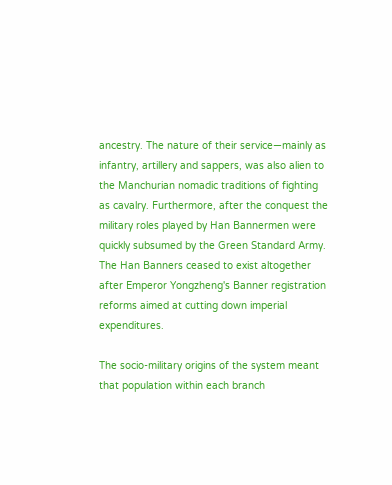ancestry. The nature of their service—mainly as infantry, artillery and sappers, was also alien to the Manchurian nomadic traditions of fighting as cavalry. Furthermore, after the conquest the military roles played by Han Bannermen were quickly subsumed by the Green Standard Army. The Han Banners ceased to exist altogether after Emperor Yongzheng's Banner registration reforms aimed at cutting down imperial expenditures.

The socio-military origins of the system meant that population within each branch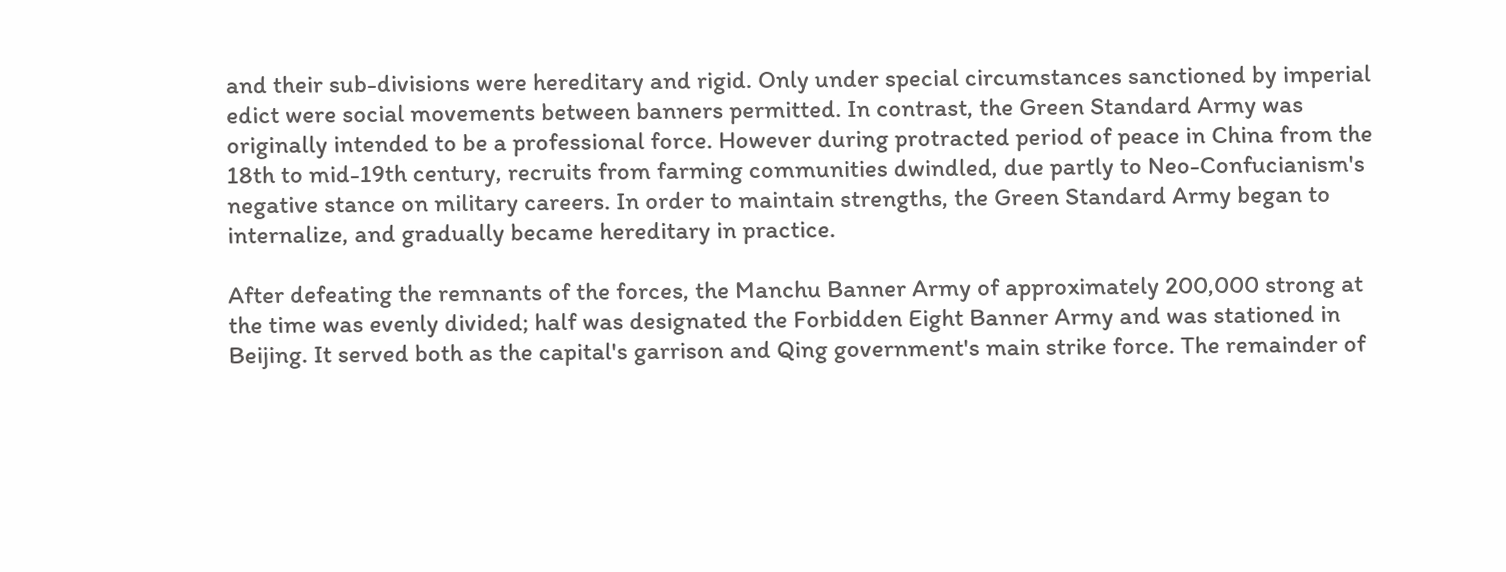and their sub-divisions were hereditary and rigid. Only under special circumstances sanctioned by imperial edict were social movements between banners permitted. In contrast, the Green Standard Army was originally intended to be a professional force. However during protracted period of peace in China from the 18th to mid-19th century, recruits from farming communities dwindled, due partly to Neo-Confucianism's negative stance on military careers. In order to maintain strengths, the Green Standard Army began to internalize, and gradually became hereditary in practice.

After defeating the remnants of the forces, the Manchu Banner Army of approximately 200,000 strong at the time was evenly divided; half was designated the Forbidden Eight Banner Army and was stationed in Beijing. It served both as the capital's garrison and Qing government's main strike force. The remainder of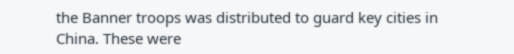the Banner troops was distributed to guard key cities in China. These were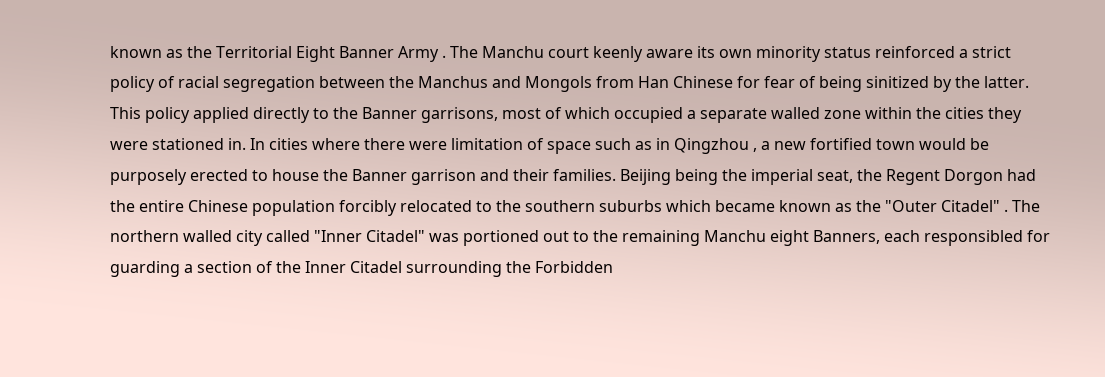known as the Territorial Eight Banner Army . The Manchu court keenly aware its own minority status reinforced a strict policy of racial segregation between the Manchus and Mongols from Han Chinese for fear of being sinitized by the latter. This policy applied directly to the Banner garrisons, most of which occupied a separate walled zone within the cities they were stationed in. In cities where there were limitation of space such as in Qingzhou , a new fortified town would be purposely erected to house the Banner garrison and their families. Beijing being the imperial seat, the Regent Dorgon had the entire Chinese population forcibly relocated to the southern suburbs which became known as the "Outer Citadel" . The northern walled city called "Inner Citadel" was portioned out to the remaining Manchu eight Banners, each responsibled for guarding a section of the Inner Citadel surrounding the Forbidden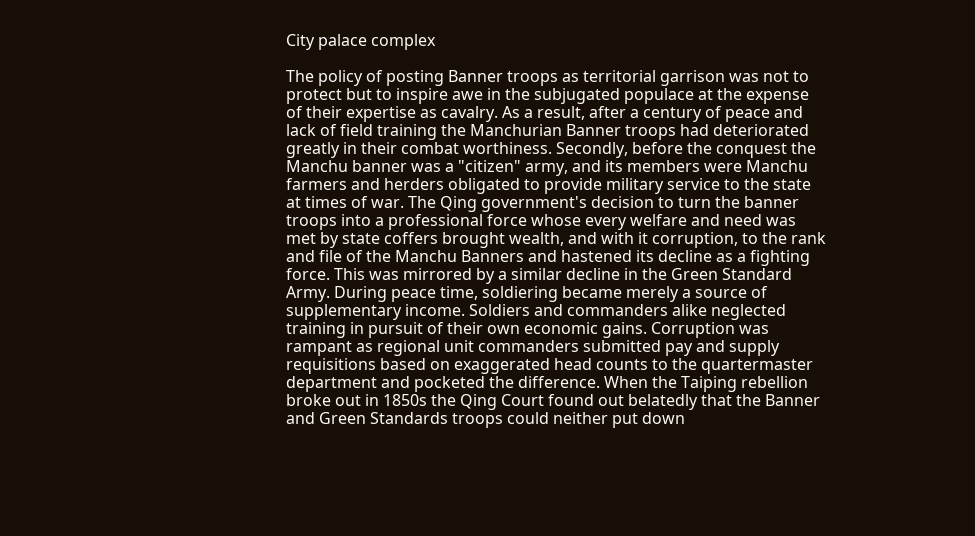City palace complex

The policy of posting Banner troops as territorial garrison was not to protect but to inspire awe in the subjugated populace at the expense of their expertise as cavalry. As a result, after a century of peace and lack of field training the Manchurian Banner troops had deteriorated greatly in their combat worthiness. Secondly, before the conquest the Manchu banner was a "citizen" army, and its members were Manchu farmers and herders obligated to provide military service to the state at times of war. The Qing government's decision to turn the banner troops into a professional force whose every welfare and need was met by state coffers brought wealth, and with it corruption, to the rank and file of the Manchu Banners and hastened its decline as a fighting force. This was mirrored by a similar decline in the Green Standard Army. During peace time, soldiering became merely a source of supplementary income. Soldiers and commanders alike neglected training in pursuit of their own economic gains. Corruption was rampant as regional unit commanders submitted pay and supply requisitions based on exaggerated head counts to the quartermaster department and pocketed the difference. When the Taiping rebellion broke out in 1850s the Qing Court found out belatedly that the Banner and Green Standards troops could neither put down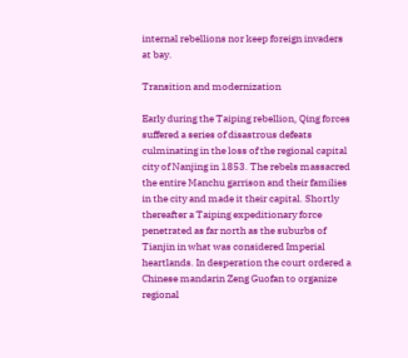internal rebellions nor keep foreign invaders at bay.

Transition and modernization

Early during the Taiping rebellion, Qing forces suffered a series of disastrous defeats culminating in the loss of the regional capital city of Nanjing in 1853. The rebels massacred the entire Manchu garrison and their families in the city and made it their capital. Shortly thereafter a Taiping expeditionary force penetrated as far north as the suburbs of Tianjin in what was considered Imperial heartlands. In desperation the court ordered a Chinese mandarin Zeng Guofan to organize regional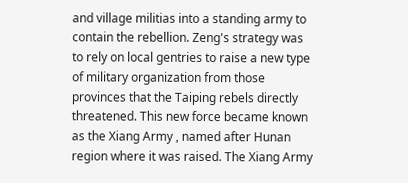and village militias into a standing army to contain the rebellion. Zeng's strategy was to rely on local gentries to raise a new type of military organization from those provinces that the Taiping rebels directly threatened. This new force became known as the Xiang Army , named after Hunan region where it was raised. The Xiang Army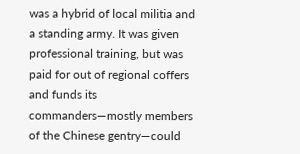was a hybrid of local militia and a standing army. It was given professional training, but was paid for out of regional coffers and funds its commanders—mostly members of the Chinese gentry—could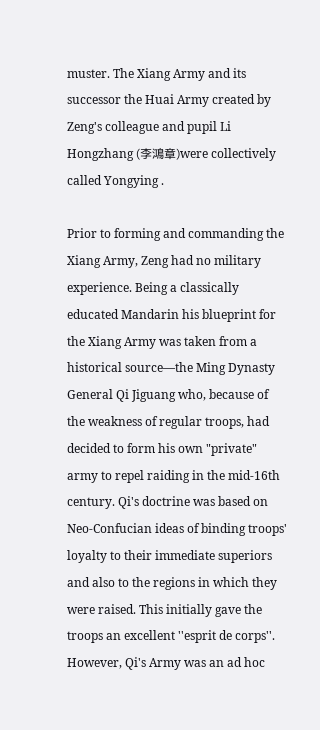muster. The Xiang Army and its successor the Huai Army created by Zeng's colleague and pupil Li Hongzhang (李鴻章)were collectively called Yongying .

Prior to forming and commanding the Xiang Army, Zeng had no military experience. Being a classically educated Mandarin his blueprint for the Xiang Army was taken from a historical source—the Ming Dynasty General Qi Jiguang who, because of the weakness of regular troops, had decided to form his own "private" army to repel raiding in the mid-16th century. Qi's doctrine was based on Neo-Confucian ideas of binding troops' loyalty to their immediate superiors and also to the regions in which they were raised. This initially gave the troops an excellent ''esprit de corps''. However, Qi's Army was an ad hoc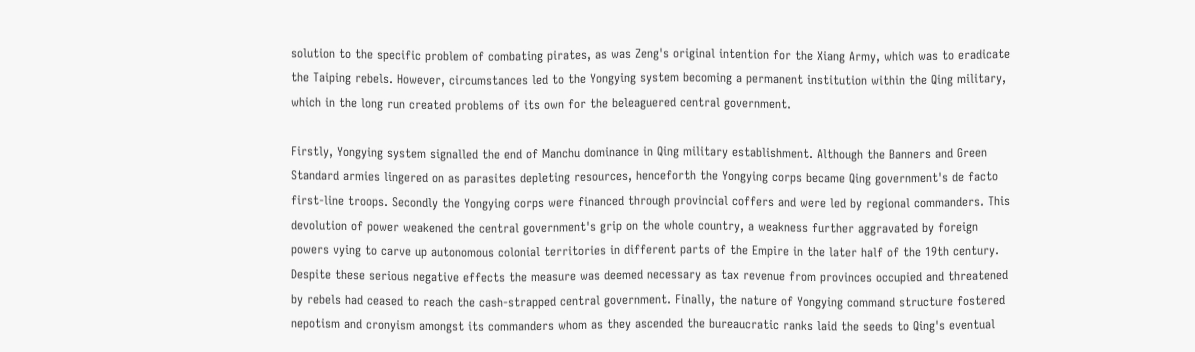solution to the specific problem of combating pirates, as was Zeng's original intention for the Xiang Army, which was to eradicate the Taiping rebels. However, circumstances led to the Yongying system becoming a permanent institution within the Qing military, which in the long run created problems of its own for the beleaguered central government.

Firstly, Yongying system signalled the end of Manchu dominance in Qing military establishment. Although the Banners and Green Standard armies lingered on as parasites depleting resources, henceforth the Yongying corps became Qing government's de facto first-line troops. Secondly the Yongying corps were financed through provincial coffers and were led by regional commanders. This devolution of power weakened the central government's grip on the whole country, a weakness further aggravated by foreign powers vying to carve up autonomous colonial territories in different parts of the Empire in the later half of the 19th century. Despite these serious negative effects the measure was deemed necessary as tax revenue from provinces occupied and threatened by rebels had ceased to reach the cash-strapped central government. Finally, the nature of Yongying command structure fostered nepotism and cronyism amongst its commanders whom as they ascended the bureaucratic ranks laid the seeds to Qing's eventual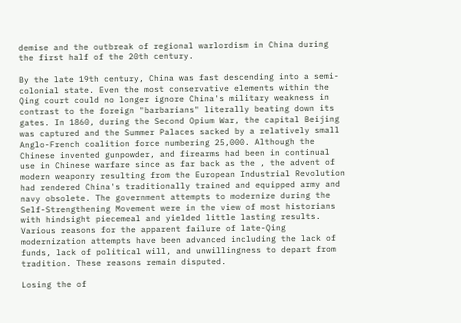demise and the outbreak of regional warlordism in China during the first half of the 20th century.

By the late 19th century, China was fast descending into a semi-colonial state. Even the most conservative elements within the Qing court could no longer ignore China's military weakness in contrast to the foreign "barbarians" literally beating down its gates. In 1860, during the Second Opium War, the capital Beijing was captured and the Summer Palaces sacked by a relatively small Anglo-French coalition force numbering 25,000. Although the Chinese invented gunpowder, and firearms had been in continual use in Chinese warfare since as far back as the , the advent of modern weaponry resulting from the European Industrial Revolution had rendered China's traditionally trained and equipped army and navy obsolete. The government attempts to modernize during the Self-Strengthening Movement were in the view of most historians with hindsight piecemeal and yielded little lasting results. Various reasons for the apparent failure of late-Qing modernization attempts have been advanced including the lack of funds, lack of political will, and unwillingness to depart from tradition. These reasons remain disputed.

Losing the of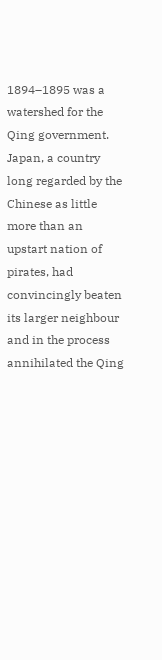1894–1895 was a watershed for the Qing government. Japan, a country long regarded by the Chinese as little more than an upstart nation of pirates, had convincingly beaten its larger neighbour and in the process annihilated the Qing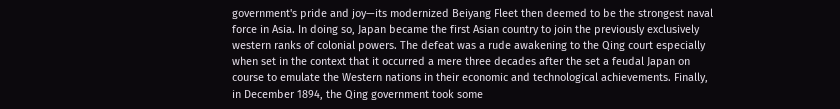government's pride and joy—its modernized Beiyang Fleet then deemed to be the strongest naval force in Asia. In doing so, Japan became the first Asian country to join the previously exclusively western ranks of colonial powers. The defeat was a rude awakening to the Qing court especially when set in the context that it occurred a mere three decades after the set a feudal Japan on course to emulate the Western nations in their economic and technological achievements. Finally, in December 1894, the Qing government took some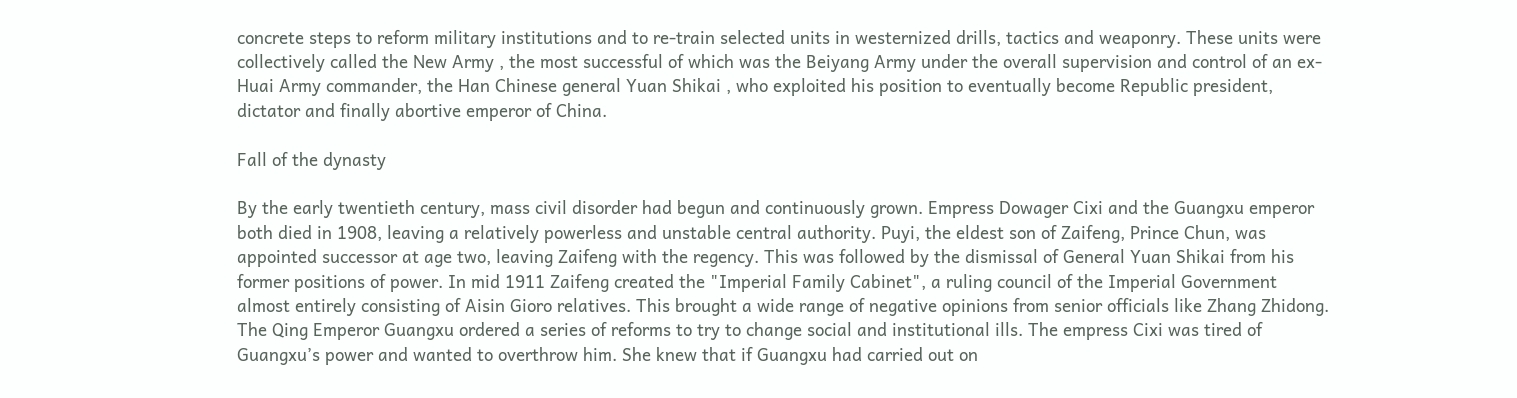concrete steps to reform military institutions and to re-train selected units in westernized drills, tactics and weaponry. These units were collectively called the New Army , the most successful of which was the Beiyang Army under the overall supervision and control of an ex-Huai Army commander, the Han Chinese general Yuan Shikai , who exploited his position to eventually become Republic president, dictator and finally abortive emperor of China.

Fall of the dynasty

By the early twentieth century, mass civil disorder had begun and continuously grown. Empress Dowager Cixi and the Guangxu emperor both died in 1908, leaving a relatively powerless and unstable central authority. Puyi, the eldest son of Zaifeng, Prince Chun, was appointed successor at age two, leaving Zaifeng with the regency. This was followed by the dismissal of General Yuan Shikai from his former positions of power. In mid 1911 Zaifeng created the "Imperial Family Cabinet", a ruling council of the Imperial Government almost entirely consisting of Aisin Gioro relatives. This brought a wide range of negative opinions from senior officials like Zhang Zhidong. The Qing Emperor Guangxu ordered a series of reforms to try to change social and institutional ills. The empress Cixi was tired of Guangxu’s power and wanted to overthrow him. She knew that if Guangxu had carried out on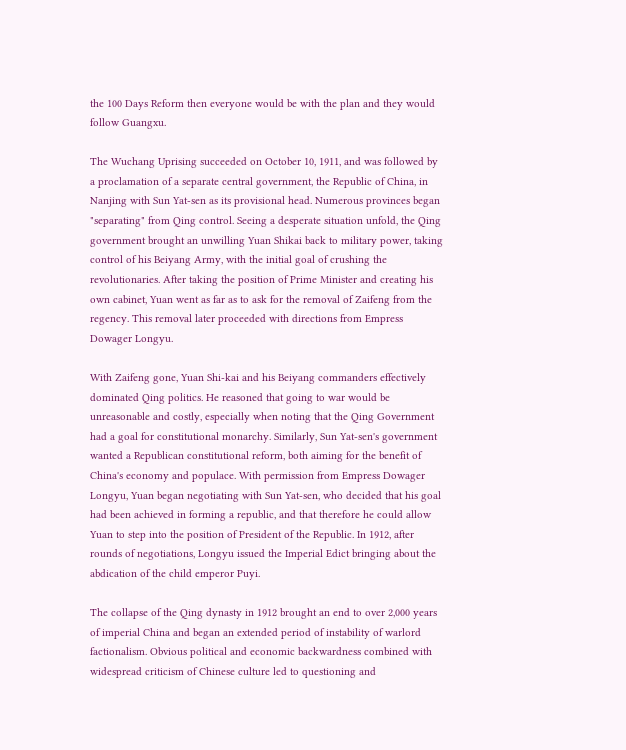the 100 Days Reform then everyone would be with the plan and they would follow Guangxu.

The Wuchang Uprising succeeded on October 10, 1911, and was followed by a proclamation of a separate central government, the Republic of China, in Nanjing with Sun Yat-sen as its provisional head. Numerous provinces began "separating" from Qing control. Seeing a desperate situation unfold, the Qing government brought an unwilling Yuan Shikai back to military power, taking control of his Beiyang Army, with the initial goal of crushing the revolutionaries. After taking the position of Prime Minister and creating his own cabinet, Yuan went as far as to ask for the removal of Zaifeng from the regency. This removal later proceeded with directions from Empress Dowager Longyu.

With Zaifeng gone, Yuan Shi-kai and his Beiyang commanders effectively dominated Qing politics. He reasoned that going to war would be unreasonable and costly, especially when noting that the Qing Government had a goal for constitutional monarchy. Similarly, Sun Yat-sen's government wanted a Republican constitutional reform, both aiming for the benefit of China's economy and populace. With permission from Empress Dowager Longyu, Yuan began negotiating with Sun Yat-sen, who decided that his goal had been achieved in forming a republic, and that therefore he could allow Yuan to step into the position of President of the Republic. In 1912, after rounds of negotiations, Longyu issued the Imperial Edict bringing about the abdication of the child emperor Puyi.

The collapse of the Qing dynasty in 1912 brought an end to over 2,000 years of imperial China and began an extended period of instability of warlord factionalism. Obvious political and economic backwardness combined with widespread criticism of Chinese culture led to questioning and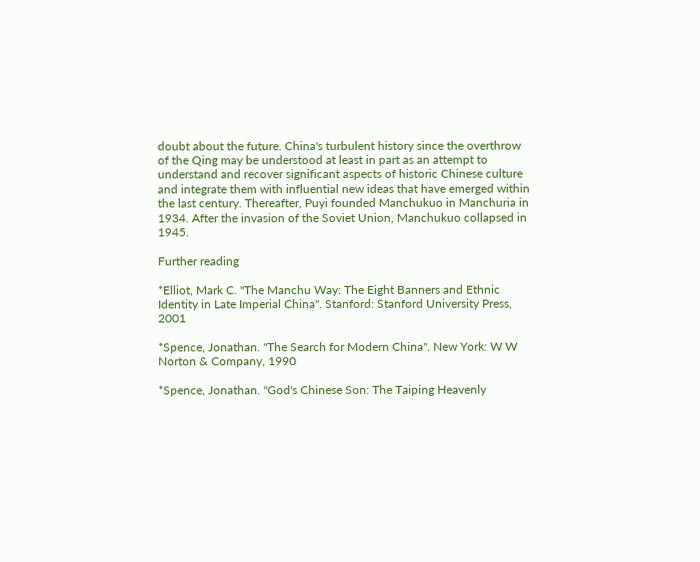doubt about the future. China's turbulent history since the overthrow of the Qing may be understood at least in part as an attempt to understand and recover significant aspects of historic Chinese culture and integrate them with influential new ideas that have emerged within the last century. Thereafter, Puyi founded Manchukuo in Manchuria in 1934. After the invasion of the Soviet Union, Manchukuo collapsed in 1945.

Further reading

*Elliot, Mark C. ''The Manchu Way: The Eight Banners and Ethnic Identity in Late Imperial China''. Stanford: Stanford University Press, 2001

*Spence, Jonathan. ''The Search for Modern China''. New York: W W Norton & Company, 1990

*Spence, Jonathan. ''God's Chinese Son: The Taiping Heavenly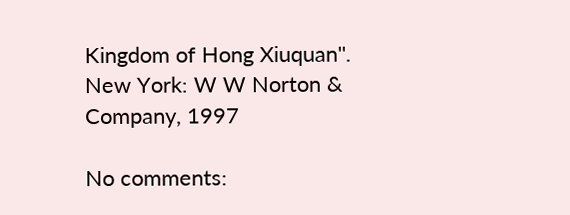Kingdom of Hong Xiuquan''. New York: W W Norton & Company, 1997

No comments: